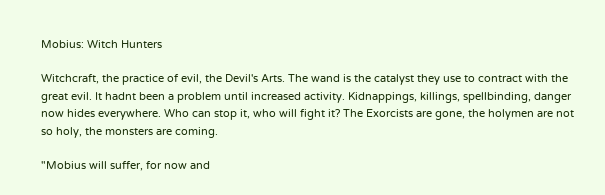Mobius: Witch Hunters

Witchcraft, the practice of evil, the Devil's Arts. The wand is the catalyst they use to contract with the great evil. It hadnt been a problem until increased activity. Kidnappings, killings, spellbinding, danger now hides everywhere. Who can stop it, who will fight it? The Exorcists are gone, the holymen are not so holy, the monsters are coming.

"Mobius will suffer, for now and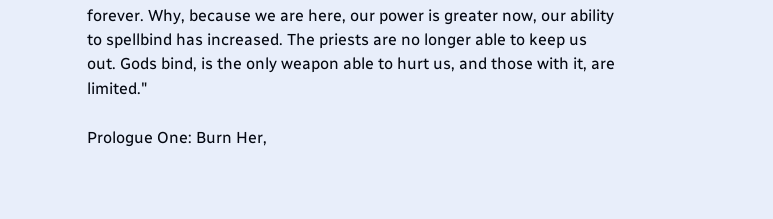forever. Why, because we are here, our power is greater now, our ability to spellbind has increased. The priests are no longer able to keep us out. Gods bind, is the only weapon able to hurt us, and those with it, are limited."

Prologue One: Burn Her,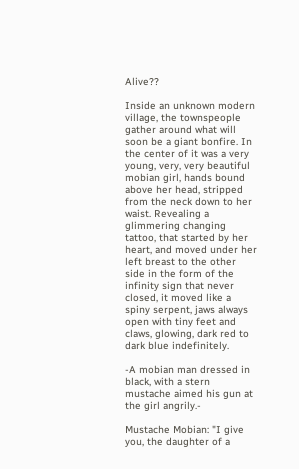Alive??

Inside an unknown modern village, the townspeople gather around what will soon be a giant bonfire. In the center of it was a very young, very, very beautiful mobian girl, hands bound above her head, stripped from the neck down to her waist. Revealing a glimmering changing tattoo, that started by her heart, and moved under her left breast to the other side in the form of the infinity sign that never closed, it moved like a spiny serpent, jaws always open with tiny feet and claws, glowing, dark red to dark blue indefinitely.

-A mobian man dressed in black, with a stern mustache aimed his gun at the girl angrily.-

Mustache Mobian: "I give you, the daughter of a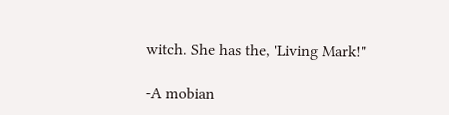witch. She has the, 'Living Mark!"

-A mobian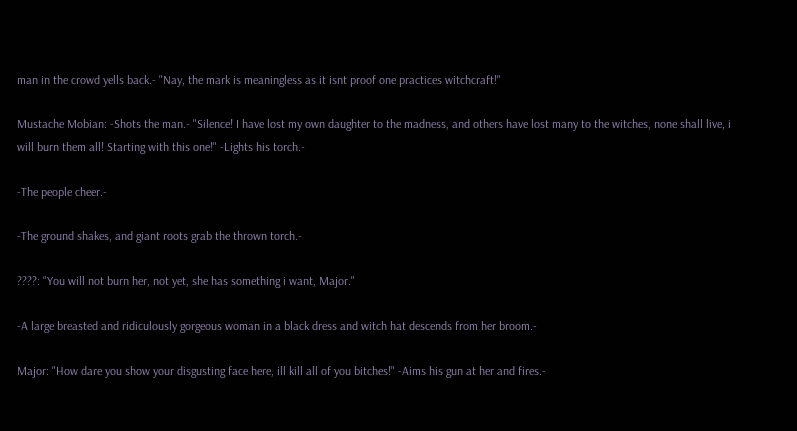man in the crowd yells back.- "Nay, the mark is meaningless as it isnt proof one practices witchcraft!"

Mustache Mobian: -Shots the man.- "Silence! I have lost my own daughter to the madness, and others have lost many to the witches, none shall live, i will burn them all! Starting with this one!" -Lights his torch.-

-The people cheer.-

-The ground shakes, and giant roots grab the thrown torch.-

????: "You will not burn her, not yet, she has something i want, Major."

-A large breasted and ridiculously gorgeous woman in a black dress and witch hat descends from her broom.-

Major: "How dare you show your disgusting face here, ill kill all of you bitches!" -Aims his gun at her and fires.-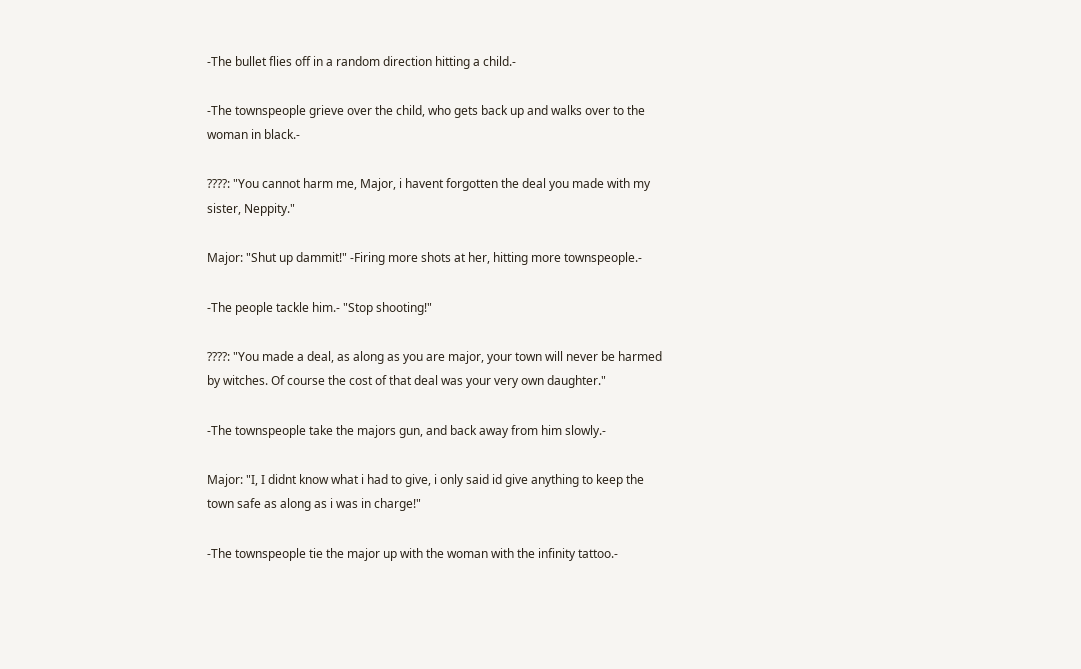-The bullet flies off in a random direction hitting a child.-

-The townspeople grieve over the child, who gets back up and walks over to the woman in black.-

????: "You cannot harm me, Major, i havent forgotten the deal you made with my sister, Neppity."

Major: "Shut up dammit!" -Firing more shots at her, hitting more townspeople.-

-The people tackle him.- "Stop shooting!"

????: "You made a deal, as along as you are major, your town will never be harmed by witches. Of course the cost of that deal was your very own daughter."

-The townspeople take the majors gun, and back away from him slowly.-

Major: "I, I didnt know what i had to give, i only said id give anything to keep the town safe as along as i was in charge!"

-The townspeople tie the major up with the woman with the infinity tattoo.-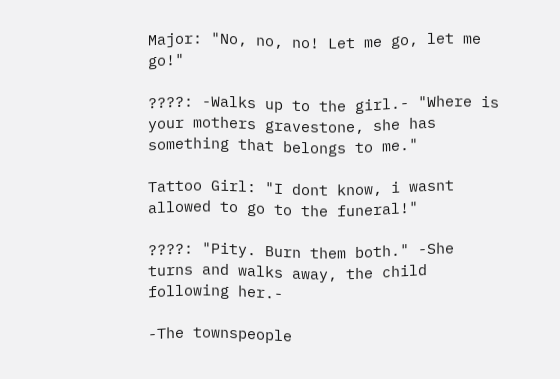Major: "No, no, no! Let me go, let me go!"

????: -Walks up to the girl.- "Where is your mothers gravestone, she has something that belongs to me."

Tattoo Girl: "I dont know, i wasnt allowed to go to the funeral!"

????: "Pity. Burn them both." -She turns and walks away, the child following her.-

-The townspeople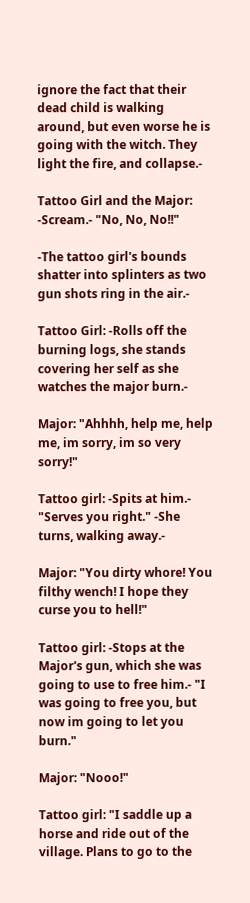ignore the fact that their dead child is walking around, but even worse he is going with the witch. They light the fire, and collapse.-

Tattoo Girl and the Major: -Scream.- "No, No, No!!"

-The tattoo girl's bounds shatter into splinters as two gun shots ring in the air.-

Tattoo Girl: -Rolls off the burning logs, she stands covering her self as she watches the major burn.-

Major: "Ahhhh, help me, help me, im sorry, im so very sorry!"

Tattoo girl: -Spits at him.- "Serves you right." -She turns, walking away.-

Major: "You dirty whore! You filthy wench! I hope they curse you to hell!"

Tattoo girl: -Stops at the Major's gun, which she was going to use to free him.- "I was going to free you, but now im going to let you burn."

Major: "Nooo!"

Tattoo girl: "I saddle up a horse and ride out of the village. Plans to go to the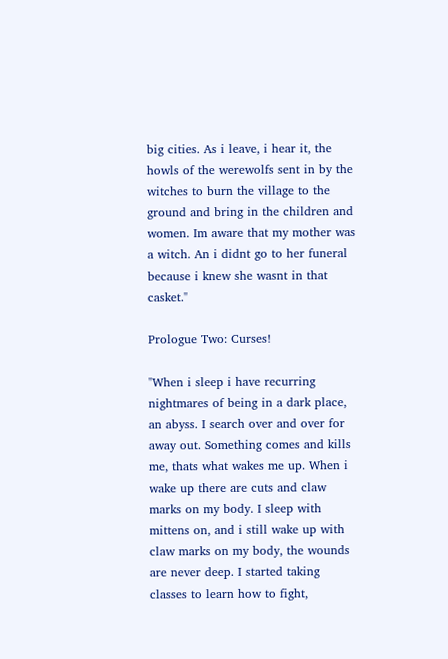big cities. As i leave, i hear it, the howls of the werewolfs sent in by the witches to burn the village to the ground and bring in the children and women. Im aware that my mother was a witch. An i didnt go to her funeral because i knew she wasnt in that casket."

Prologue Two: Curses!

"When i sleep i have recurring nightmares of being in a dark place, an abyss. I search over and over for away out. Something comes and kills me, thats what wakes me up. When i wake up there are cuts and claw marks on my body. I sleep with mittens on, and i still wake up with claw marks on my body, the wounds are never deep. I started taking classes to learn how to fight,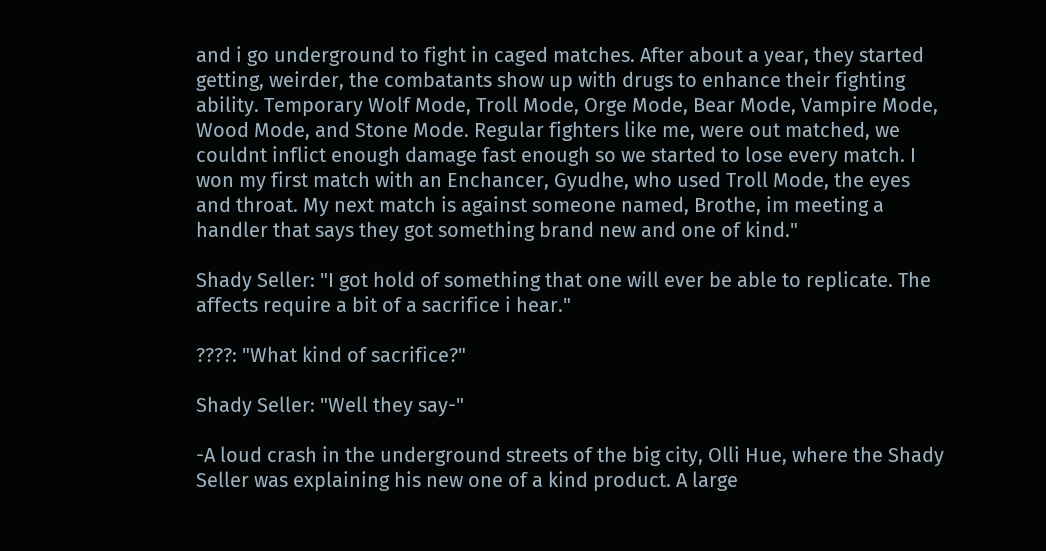and i go underground to fight in caged matches. After about a year, they started getting, weirder, the combatants show up with drugs to enhance their fighting ability. Temporary Wolf Mode, Troll Mode, Orge Mode, Bear Mode, Vampire Mode, Wood Mode, and Stone Mode. Regular fighters like me, were out matched, we couldnt inflict enough damage fast enough so we started to lose every match. I won my first match with an Enchancer, Gyudhe, who used Troll Mode, the eyes and throat. My next match is against someone named, Brothe, im meeting a handler that says they got something brand new and one of kind."

Shady Seller: "I got hold of something that one will ever be able to replicate. The affects require a bit of a sacrifice i hear."

????: "What kind of sacrifice?"

Shady Seller: "Well they say-"

-A loud crash in the underground streets of the big city, Olli Hue, where the Shady Seller was explaining his new one of a kind product. A large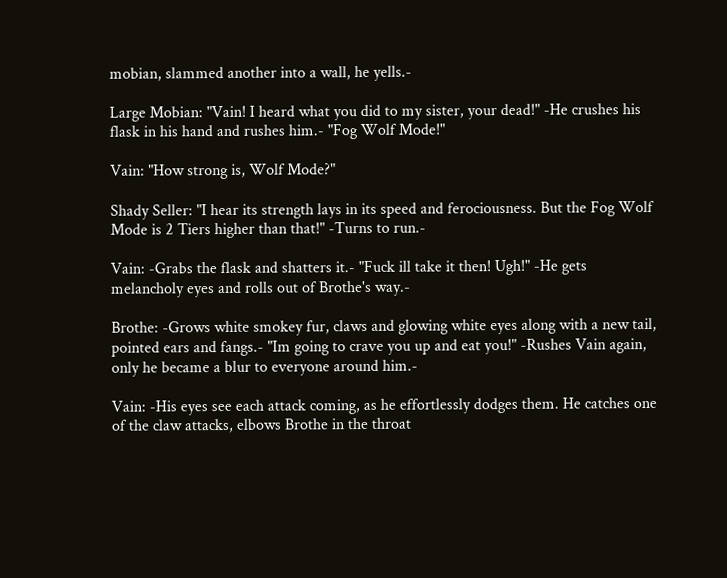mobian, slammed another into a wall, he yells.-

Large Mobian: "Vain! I heard what you did to my sister, your dead!" -He crushes his flask in his hand and rushes him.- "Fog Wolf Mode!"

Vain: "How strong is, Wolf Mode?"

Shady Seller: "I hear its strength lays in its speed and ferociousness. But the Fog Wolf Mode is 2 Tiers higher than that!" -Turns to run.-

Vain: -Grabs the flask and shatters it.- "Fuck ill take it then! Ugh!" -He gets melancholy eyes and rolls out of Brothe's way.-

Brothe: -Grows white smokey fur, claws and glowing white eyes along with a new tail, pointed ears and fangs.- "Im going to crave you up and eat you!" -Rushes Vain again, only he became a blur to everyone around him.-

Vain: -His eyes see each attack coming, as he effortlessly dodges them. He catches one of the claw attacks, elbows Brothe in the throat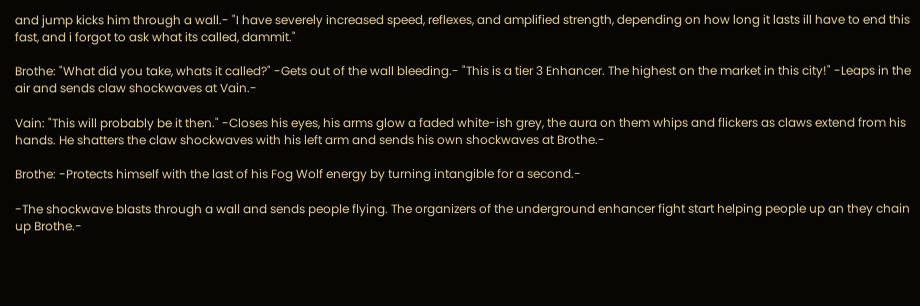and jump kicks him through a wall.- "I have severely increased speed, reflexes, and amplified strength, depending on how long it lasts ill have to end this fast, and i forgot to ask what its called, dammit."

Brothe: "What did you take, whats it called?" -Gets out of the wall bleeding.- "This is a tier 3 Enhancer. The highest on the market in this city!" -Leaps in the air and sends claw shockwaves at Vain.-

Vain: "This will probably be it then." -Closes his eyes, his arms glow a faded white-ish grey, the aura on them whips and flickers as claws extend from his hands. He shatters the claw shockwaves with his left arm and sends his own shockwaves at Brothe.-

Brothe: -Protects himself with the last of his Fog Wolf energy by turning intangible for a second.-

-The shockwave blasts through a wall and sends people flying. The organizers of the underground enhancer fight start helping people up an they chain up Brothe.-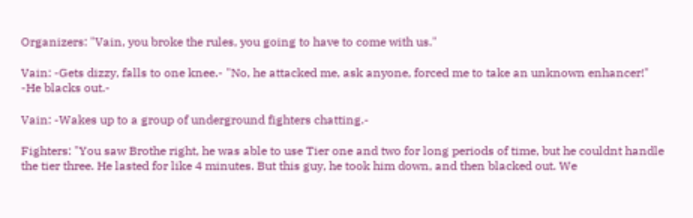Organizers: "Vain, you broke the rules, you going to have to come with us."

Vain: -Gets dizzy, falls to one knee.- "No, he attacked me, ask anyone, forced me to take an unknown enhancer!" -He blacks out.-

Vain: -Wakes up to a group of underground fighters chatting.-

Fighters: "You saw Brothe right, he was able to use Tier one and two for long periods of time, but he couldnt handle the tier three. He lasted for like 4 minutes. But this guy, he took him down, and then blacked out. We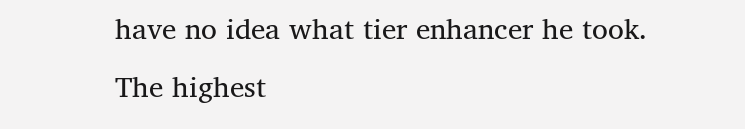have no idea what tier enhancer he took. The highest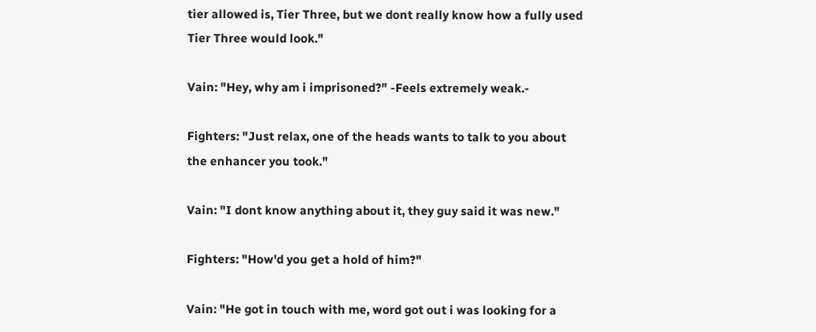tier allowed is, Tier Three, but we dont really know how a fully used Tier Three would look."

Vain: "Hey, why am i imprisoned?" -Feels extremely weak.-

Fighters: "Just relax, one of the heads wants to talk to you about the enhancer you took."

Vain: "I dont know anything about it, they guy said it was new."

Fighters: "How'd you get a hold of him?"

Vain: "He got in touch with me, word got out i was looking for a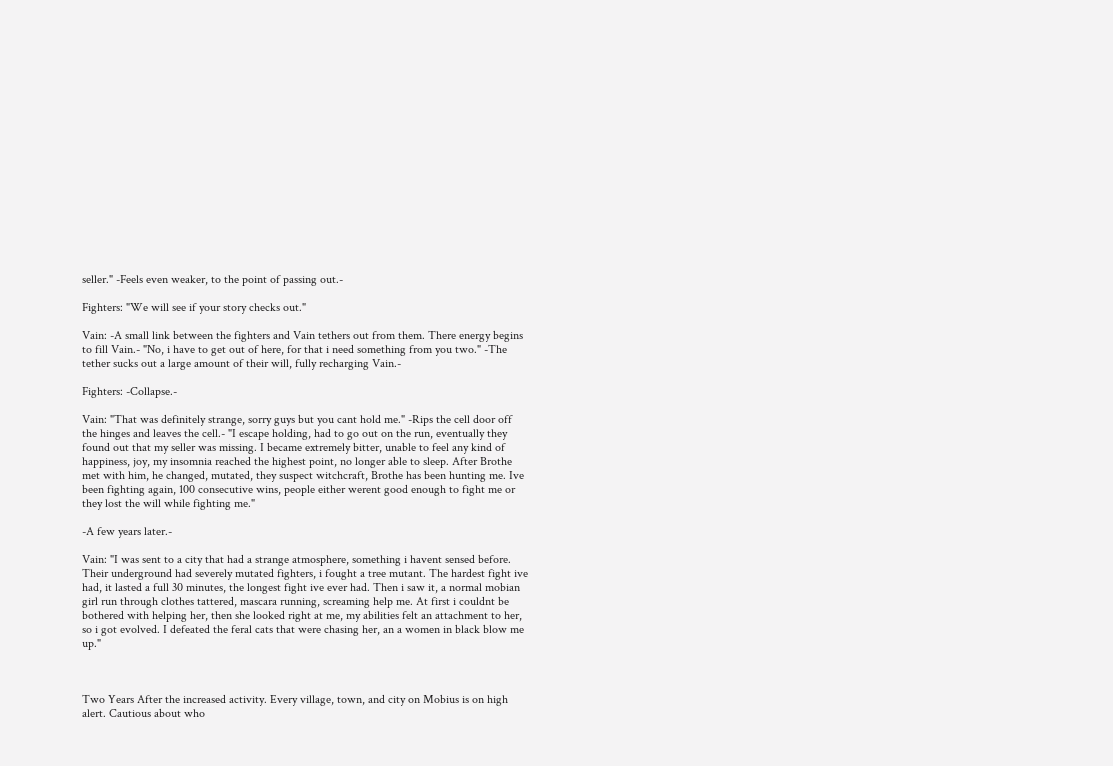seller." -Feels even weaker, to the point of passing out.-

Fighters: "We will see if your story checks out."

Vain: -A small link between the fighters and Vain tethers out from them. There energy begins to fill Vain.- "No, i have to get out of here, for that i need something from you two." -The tether sucks out a large amount of their will, fully recharging Vain.-

Fighters: -Collapse.-

Vain: "That was definitely strange, sorry guys but you cant hold me." -Rips the cell door off the hinges and leaves the cell.- "I escape holding, had to go out on the run, eventually they found out that my seller was missing. I became extremely bitter, unable to feel any kind of happiness, joy, my insomnia reached the highest point, no longer able to sleep. After Brothe met with him, he changed, mutated, they suspect witchcraft, Brothe has been hunting me. Ive been fighting again, 100 consecutive wins, people either werent good enough to fight me or they lost the will while fighting me."

-A few years later.-

Vain: "I was sent to a city that had a strange atmosphere, something i havent sensed before. Their underground had severely mutated fighters, i fought a tree mutant. The hardest fight ive had, it lasted a full 30 minutes, the longest fight ive ever had. Then i saw it, a normal mobian girl run through clothes tattered, mascara running, screaming help me. At first i couldnt be bothered with helping her, then she looked right at me, my abilities felt an attachment to her, so i got evolved. I defeated the feral cats that were chasing her, an a women in black blow me up."



Two Years After the increased activity. Every village, town, and city on Mobius is on high alert. Cautious about who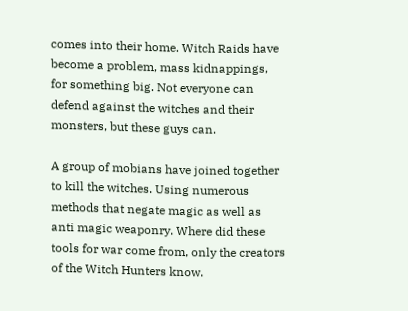comes into their home. Witch Raids have become a problem, mass kidnappings, for something big. Not everyone can defend against the witches and their monsters, but these guys can.

A group of mobians have joined together to kill the witches. Using numerous methods that negate magic as well as anti magic weaponry. Where did these tools for war come from, only the creators of the Witch Hunters know.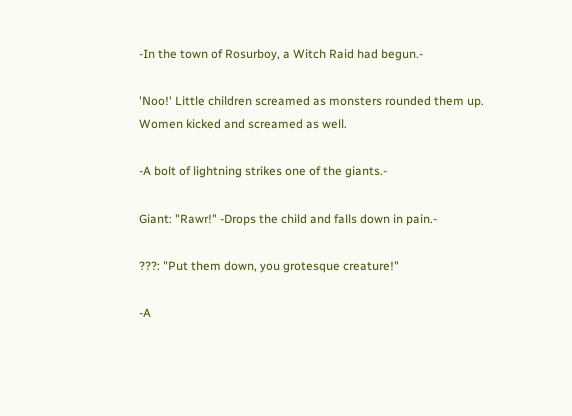-In the town of Rosurboy, a Witch Raid had begun.-

'Noo!' Little children screamed as monsters rounded them up. Women kicked and screamed as well.

-A bolt of lightning strikes one of the giants.-

Giant: "Rawr!" -Drops the child and falls down in pain.-

???: "Put them down, you grotesque creature!"

-A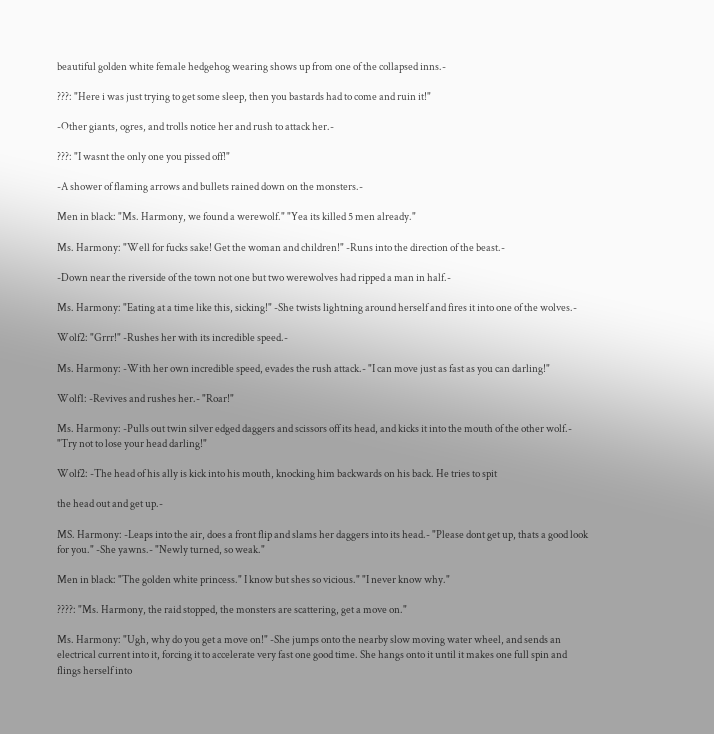beautiful golden white female hedgehog wearing shows up from one of the collapsed inns.-

???: "Here i was just trying to get some sleep, then you bastards had to come and ruin it!"

-Other giants, ogres, and trolls notice her and rush to attack her.-

???: "I wasnt the only one you pissed off!"

-A shower of flaming arrows and bullets rained down on the monsters.-

Men in black: "Ms. Harmony, we found a werewolf." "Yea its killed 5 men already."

Ms. Harmony: "Well for fucks sake! Get the woman and children!" -Runs into the direction of the beast.-

-Down near the riverside of the town not one but two werewolves had ripped a man in half.-

Ms. Harmony: "Eating at a time like this, sicking!" -She twists lightning around herself and fires it into one of the wolves.-

Wolf2: "Grrr!" -Rushes her with its incredible speed.-

Ms. Harmony: -With her own incredible speed, evades the rush attack.- "I can move just as fast as you can darling!"

Wolf1: -Revives and rushes her.- "Roar!"

Ms. Harmony: -Pulls out twin silver edged daggers and scissors off its head, and kicks it into the mouth of the other wolf.- "Try not to lose your head darling!"

Wolf2: -The head of his ally is kick into his mouth, knocking him backwards on his back. He tries to spit

the head out and get up.-

MS. Harmony: -Leaps into the air, does a front flip and slams her daggers into its head.- "Please dont get up, thats a good look for you." -She yawns.- "Newly turned, so weak."

Men in black: "The golden white princess." I know but shes so vicious." "I never know why."

????: "Ms. Harmony, the raid stopped, the monsters are scattering, get a move on."

Ms. Harmony: "Ugh, why do you get a move on!" -She jumps onto the nearby slow moving water wheel, and sends an electrical current into it, forcing it to accelerate very fast one good time. She hangs onto it until it makes one full spin and flings herself into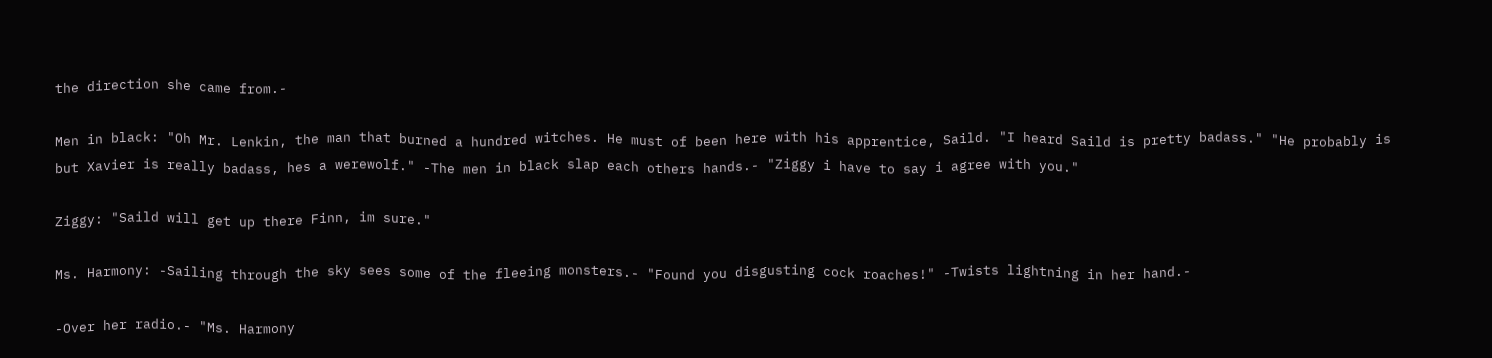the direction she came from.-

Men in black: "Oh Mr. Lenkin, the man that burned a hundred witches. He must of been here with his apprentice, Saild. "I heard Saild is pretty badass." "He probably is but Xavier is really badass, hes a werewolf." -The men in black slap each others hands.- "Ziggy i have to say i agree with you."

Ziggy: "Saild will get up there Finn, im sure."

Ms. Harmony: -Sailing through the sky sees some of the fleeing monsters.- "Found you disgusting cock roaches!" -Twists lightning in her hand.-

-Over her radio.- "Ms. Harmony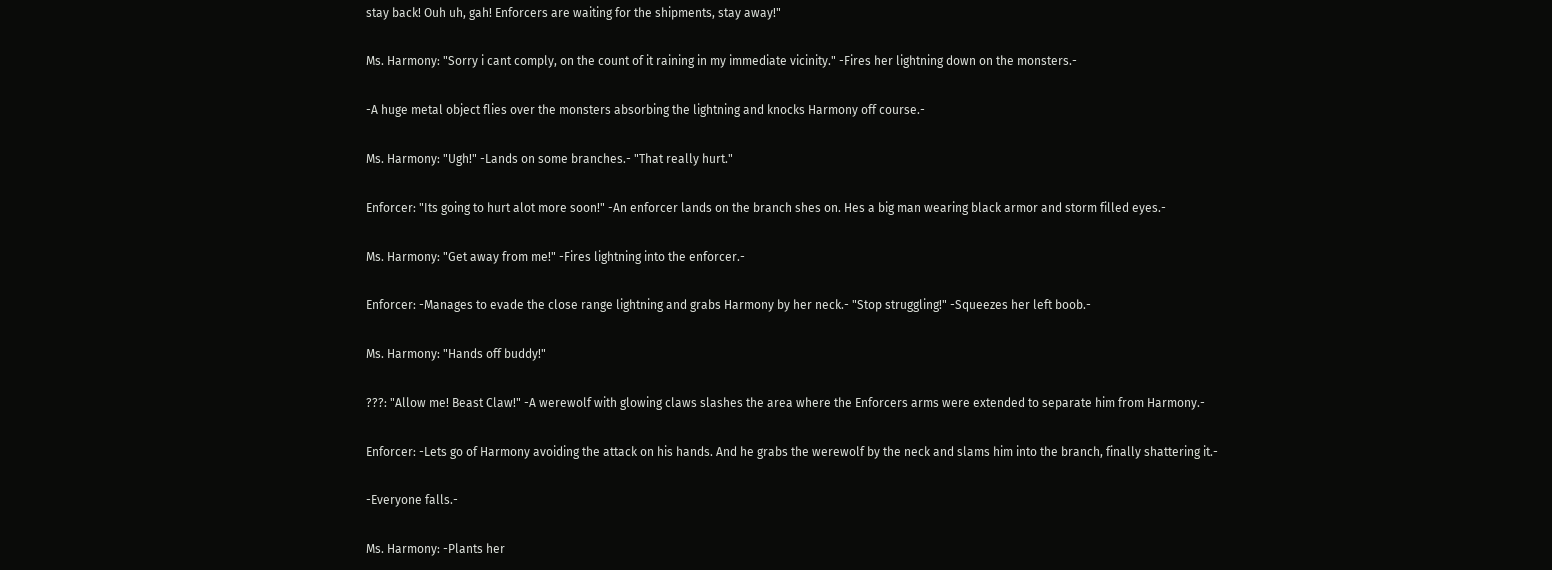stay back! Ouh uh, gah! Enforcers are waiting for the shipments, stay away!"

Ms. Harmony: "Sorry i cant comply, on the count of it raining in my immediate vicinity." -Fires her lightning down on the monsters.-

-A huge metal object flies over the monsters absorbing the lightning and knocks Harmony off course.-

Ms. Harmony: "Ugh!" -Lands on some branches.- "That really hurt."

Enforcer: "Its going to hurt alot more soon!" -An enforcer lands on the branch shes on. Hes a big man wearing black armor and storm filled eyes.-

Ms. Harmony: "Get away from me!" -Fires lightning into the enforcer.-

Enforcer: -Manages to evade the close range lightning and grabs Harmony by her neck.- "Stop struggling!" -Squeezes her left boob.-

Ms. Harmony: "Hands off buddy!"

???: "Allow me! Beast Claw!" -A werewolf with glowing claws slashes the area where the Enforcers arms were extended to separate him from Harmony.-

Enforcer: -Lets go of Harmony avoiding the attack on his hands. And he grabs the werewolf by the neck and slams him into the branch, finally shattering it.-

-Everyone falls.-

Ms. Harmony: -Plants her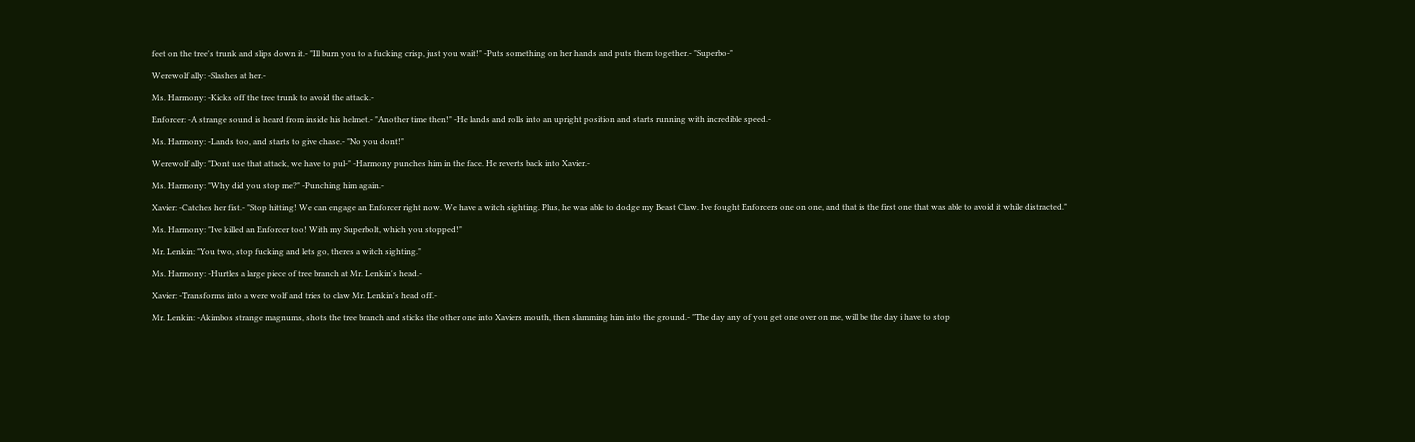feet on the tree's trunk and slips down it.- "Ill burn you to a fucking crisp, just you wait!" -Puts something on her hands and puts them together.- "Superbo-"

Werewolf ally: -Slashes at her.-

Ms. Harmony: -Kicks off the tree trunk to avoid the attack.-

Enforcer: -A strange sound is heard from inside his helmet.- "Another time then!" -He lands and rolls into an upright position and starts running with incredible speed.-

Ms. Harmony: -Lands too, and starts to give chase.- "No you dont!"

Werewolf ally: "Dont use that attack, we have to pul-" -Harmony punches him in the face. He reverts back into Xavier.-

Ms. Harmony: "Why did you stop me?" -Punching him again.-

Xavier: -Catches her fist.- "Stop hitting! We can engage an Enforcer right now. We have a witch sighting. Plus, he was able to dodge my Beast Claw. Ive fought Enforcers one on one, and that is the first one that was able to avoid it while distracted."

Ms. Harmony: "Ive killed an Enforcer too! With my Superbolt, which you stopped!"

Mr. Lenkin: "You two, stop fucking and lets go, theres a witch sighting."

Ms. Harmony: -Hurtles a large piece of tree branch at Mr. Lenkin's head.-

Xavier: -Transforms into a were wolf and tries to claw Mr. Lenkin's head off.-

Mr. Lenkin: -Akimbos strange magnums, shots the tree branch and sticks the other one into Xaviers mouth, then slamming him into the ground.- "The day any of you get one over on me, will be the day i have to stop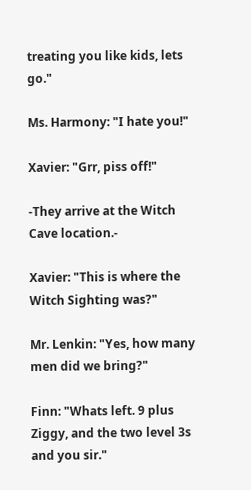treating you like kids, lets go."

Ms. Harmony: "I hate you!"

Xavier: "Grr, piss off!"

-They arrive at the Witch Cave location.-

Xavier: "This is where the Witch Sighting was?"

Mr. Lenkin: "Yes, how many men did we bring?"

Finn: "Whats left. 9 plus Ziggy, and the two level 3s and you sir."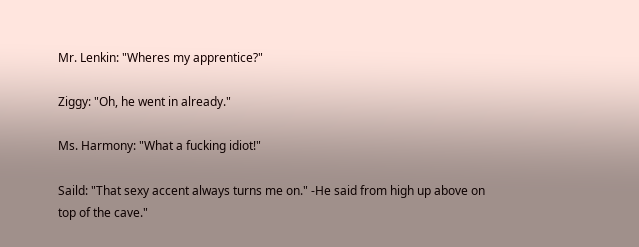Mr. Lenkin: "Wheres my apprentice?"

Ziggy: "Oh, he went in already."

Ms. Harmony: "What a fucking idiot!"

Saild: "That sexy accent always turns me on." -He said from high up above on top of the cave."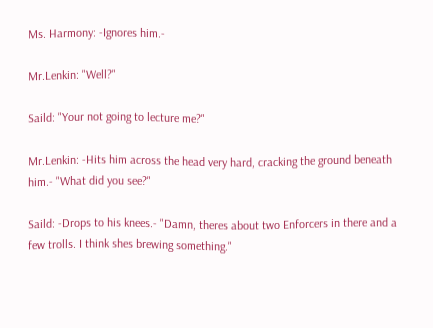Ms. Harmony: -Ignores him.-

Mr.Lenkin: "Well?"

Saild: "Your not going to lecture me?"

Mr.Lenkin: -Hits him across the head very hard, cracking the ground beneath him.- "What did you see?"

Saild: -Drops to his knees.- "Damn, theres about two Enforcers in there and a few trolls. I think shes brewing something."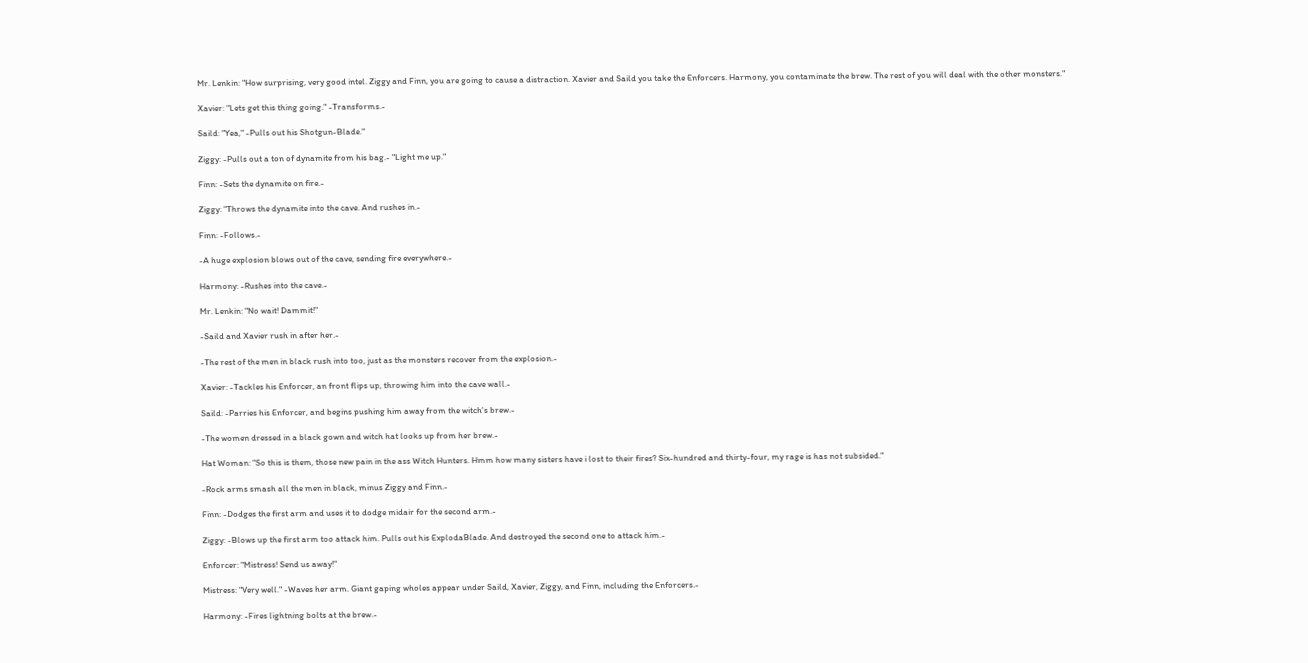Mr. Lenkin: "How surprising, very good intel. Ziggy and Finn, you are going to cause a distraction. Xavier and Saild you take the Enforcers. Harmony, you contaminate the brew. The rest of you will deal with the other monsters."

Xavier: "Lets get this thing going." -Transforms.-

Saild: "Yea," -Pulls out his Shotgun-Blade."

Ziggy: -Pulls out a ton of dynamite from his bag.- "Light me up."

Finn: -Sets the dynamite on fire.-

Ziggy: "Throws the dynamite into the cave. And rushes in.-

Finn: -Follows.-

-A huge explosion blows out of the cave, sending fire everywhere.-

Harmony: -Rushes into the cave.-

Mr. Lenkin: "No wait! Dammit!"

-Saild and Xavier rush in after her.-

-The rest of the men in black rush into too, just as the monsters recover from the explosion.-

Xavier: -Tackles his Enforcer, an front flips up, throwing him into the cave wall.-

Saild: -Parries his Enforcer, and begins pushing him away from the witch's brew.-

-The women dressed in a black gown and witch hat looks up from her brew.-

Hat Woman: "So this is them, those new pain in the ass Witch Hunters. Hmm how many sisters have i lost to their fires? Six-hundred and thirty-four, my rage is has not subsided."

-Rock arms smash all the men in black, minus Ziggy and Finn.-

Finn: -Dodges the first arm and uses it to dodge midair for the second arm.-

Ziggy: -Blows up the first arm too attack him. Pulls out his ExplodaBlade. And destroyed the second one to attack him.-

Enforcer: "Mistress! Send us away!"

Mistress: "Very well." -Waves her arm. Giant gaping wholes appear under Saild, Xavier, Ziggy, and Finn, including the Enforcers.-

Harmony: -Fires lightning bolts at the brew.-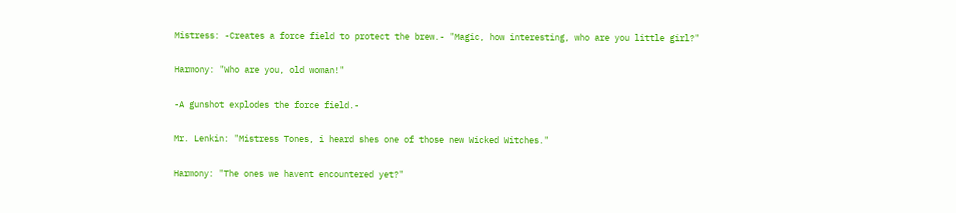Mistress: -Creates a force field to protect the brew.- "Magic, how interesting, who are you little girl?"

Harmony: "Who are you, old woman!"

-A gunshot explodes the force field.-

Mr. Lenkin: "Mistress Tones, i heard shes one of those new Wicked Witches."

Harmony: "The ones we havent encountered yet?"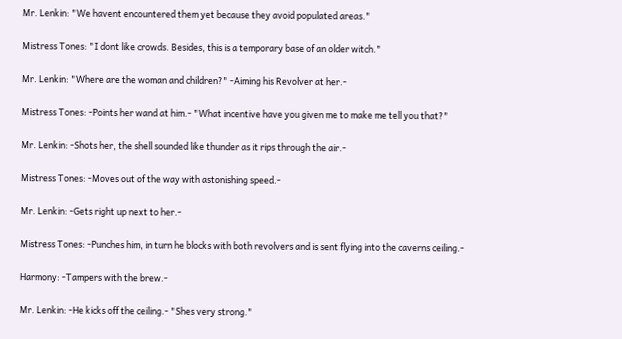Mr. Lenkin: "We havent encountered them yet because they avoid populated areas."

Mistress Tones: "I dont like crowds. Besides, this is a temporary base of an older witch."

Mr. Lenkin: "Where are the woman and children?" -Aiming his Revolver at her.-

Mistress Tones: -Points her wand at him.- "What incentive have you given me to make me tell you that?"

Mr. Lenkin: -Shots her, the shell sounded like thunder as it rips through the air.-

Mistress Tones: -Moves out of the way with astonishing speed.-

Mr. Lenkin: -Gets right up next to her.-

Mistress Tones: -Punches him, in turn he blocks with both revolvers and is sent flying into the caverns ceiling.-

Harmony: -Tampers with the brew.-

Mr. Lenkin: -He kicks off the ceiling.- "Shes very strong."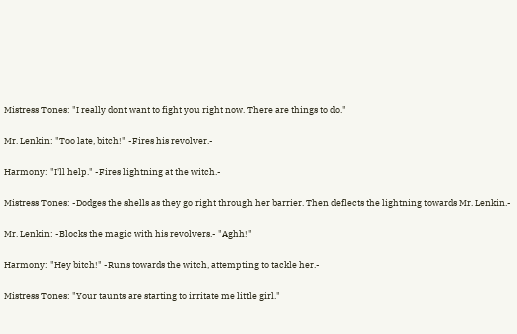Mistress Tones: "I really dont want to fight you right now. There are things to do."

Mr. Lenkin: "Too late, bitch!" -Fires his revolver.-

Harmony: "I'll help." -Fires lightning at the witch.-

Mistress Tones: -Dodges the shells as they go right through her barrier. Then deflects the lightning towards Mr. Lenkin.-

Mr. Lenkin: -Blocks the magic with his revolvers.- "Aghh!"

Harmony: "Hey bitch!" -Runs towards the witch, attempting to tackle her.-

Mistress Tones: "Your taunts are starting to irritate me little girl."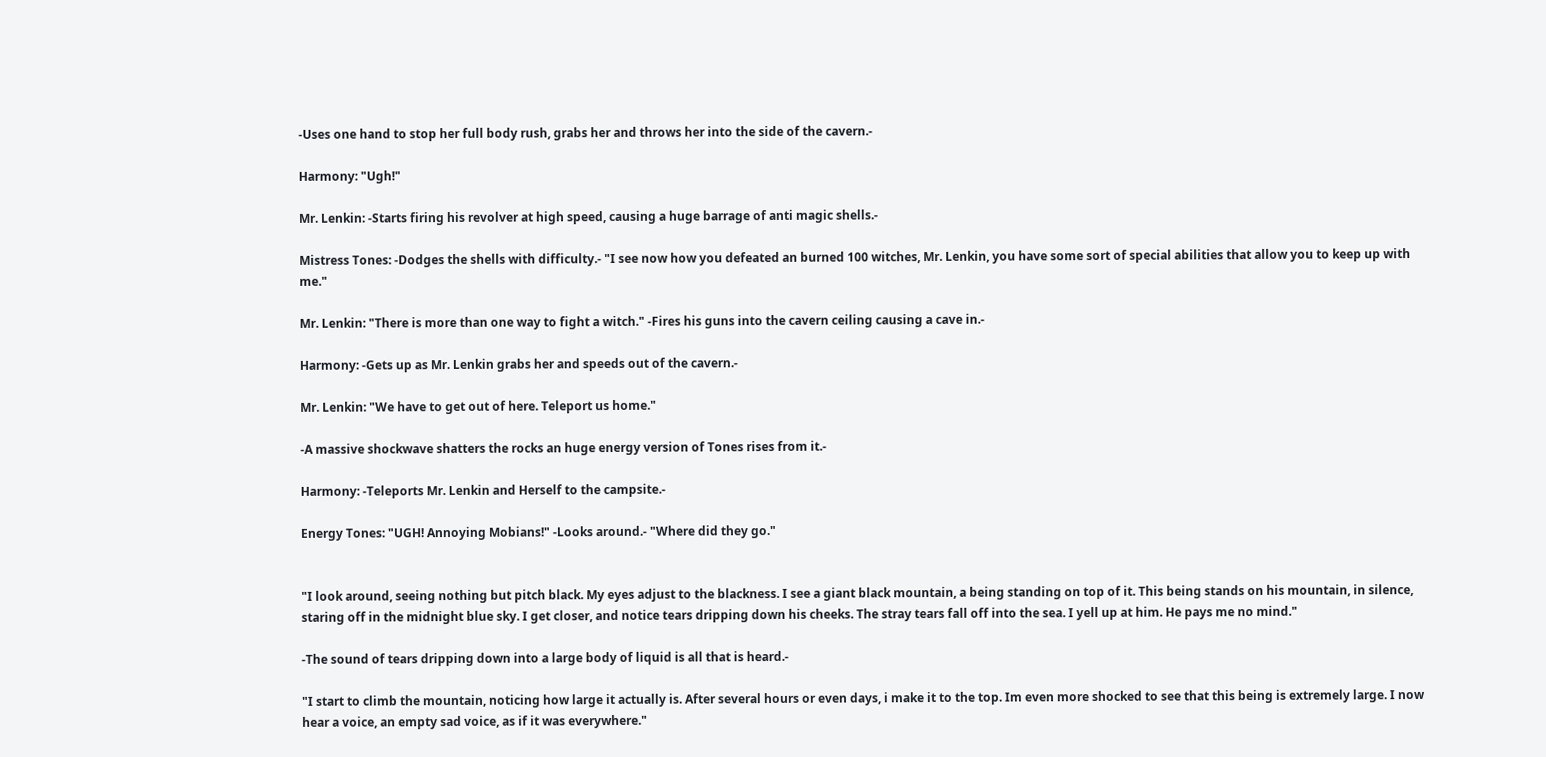-Uses one hand to stop her full body rush, grabs her and throws her into the side of the cavern.-

Harmony: "Ugh!"

Mr. Lenkin: -Starts firing his revolver at high speed, causing a huge barrage of anti magic shells.-

Mistress Tones: -Dodges the shells with difficulty.- "I see now how you defeated an burned 100 witches, Mr. Lenkin, you have some sort of special abilities that allow you to keep up with me."

Mr. Lenkin: "There is more than one way to fight a witch." -Fires his guns into the cavern ceiling causing a cave in.-

Harmony: -Gets up as Mr. Lenkin grabs her and speeds out of the cavern.-

Mr. Lenkin: "We have to get out of here. Teleport us home."

-A massive shockwave shatters the rocks an huge energy version of Tones rises from it.-

Harmony: -Teleports Mr. Lenkin and Herself to the campsite.-

Energy Tones: "UGH! Annoying Mobians!" -Looks around.- "Where did they go."


"I look around, seeing nothing but pitch black. My eyes adjust to the blackness. I see a giant black mountain, a being standing on top of it. This being stands on his mountain, in silence, staring off in the midnight blue sky. I get closer, and notice tears dripping down his cheeks. The stray tears fall off into the sea. I yell up at him. He pays me no mind."

-The sound of tears dripping down into a large body of liquid is all that is heard.-

"I start to climb the mountain, noticing how large it actually is. After several hours or even days, i make it to the top. Im even more shocked to see that this being is extremely large. I now hear a voice, an empty sad voice, as if it was everywhere."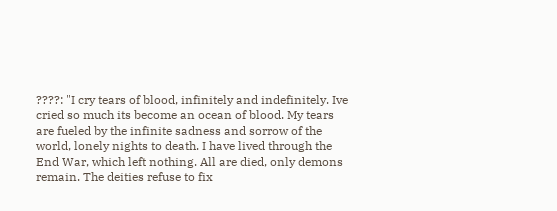????: "I cry tears of blood, infinitely and indefinitely. Ive cried so much its become an ocean of blood. My tears are fueled by the infinite sadness and sorrow of the world, lonely nights to death. I have lived through the End War, which left nothing. All are died, only demons remain. The deities refuse to fix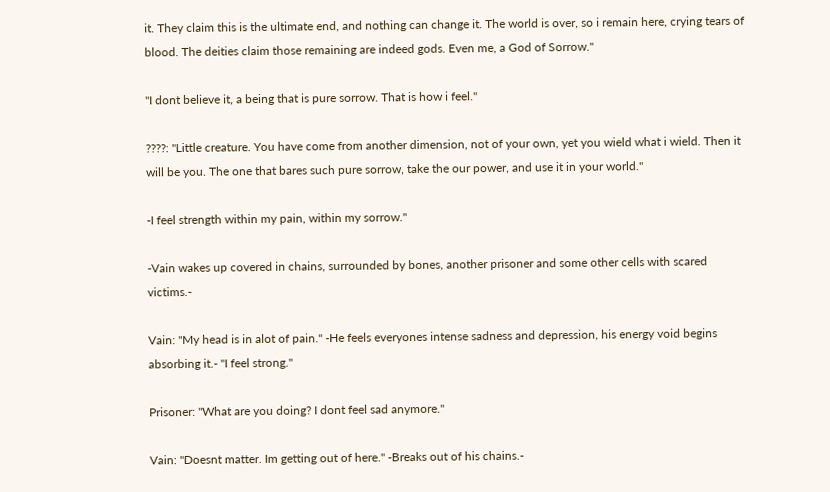it. They claim this is the ultimate end, and nothing can change it. The world is over, so i remain here, crying tears of blood. The deities claim those remaining are indeed gods. Even me, a God of Sorrow."

"I dont believe it, a being that is pure sorrow. That is how i feel."

????: "Little creature. You have come from another dimension, not of your own, yet you wield what i wield. Then it will be you. The one that bares such pure sorrow, take the our power, and use it in your world."

-I feel strength within my pain, within my sorrow."

-Vain wakes up covered in chains, surrounded by bones, another prisoner and some other cells with scared victims.-

Vain: "My head is in alot of pain." -He feels everyones intense sadness and depression, his energy void begins absorbing it.- "I feel strong."

Prisoner: "What are you doing? I dont feel sad anymore."

Vain: "Doesnt matter. Im getting out of here." -Breaks out of his chains.-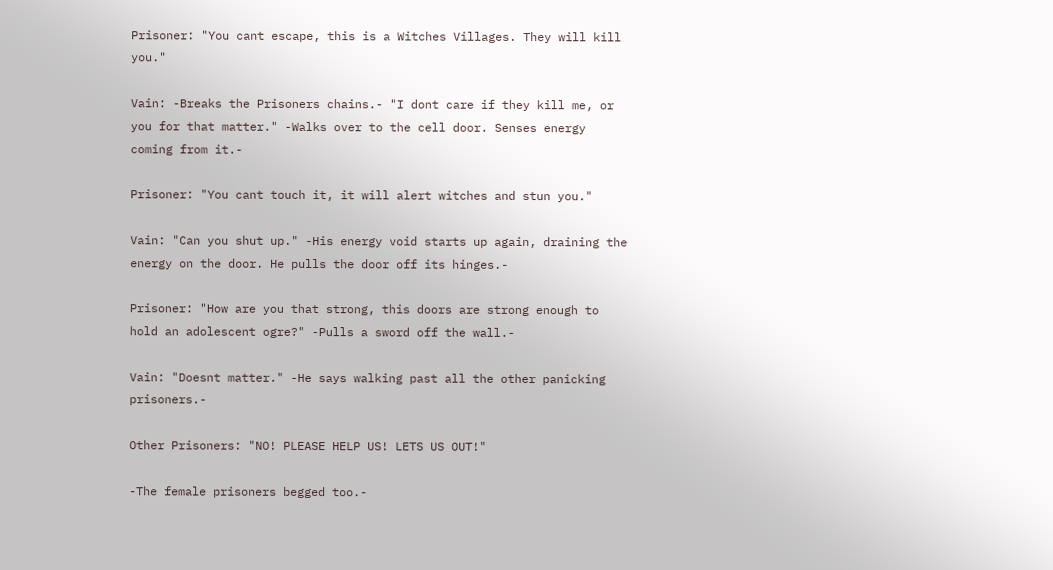Prisoner: "You cant escape, this is a Witches Villages. They will kill you."

Vain: -Breaks the Prisoners chains.- "I dont care if they kill me, or you for that matter." -Walks over to the cell door. Senses energy coming from it.-

Prisoner: "You cant touch it, it will alert witches and stun you."

Vain: "Can you shut up." -His energy void starts up again, draining the energy on the door. He pulls the door off its hinges.-

Prisoner: "How are you that strong, this doors are strong enough to hold an adolescent ogre?" -Pulls a sword off the wall.-

Vain: "Doesnt matter." -He says walking past all the other panicking prisoners.-

Other Prisoners: "NO! PLEASE HELP US! LETS US OUT!"

-The female prisoners begged too.-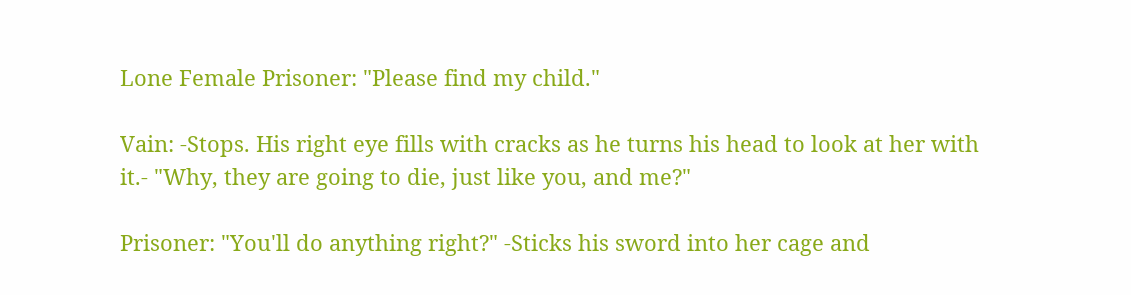Lone Female Prisoner: "Please find my child."

Vain: -Stops. His right eye fills with cracks as he turns his head to look at her with it.- "Why, they are going to die, just like you, and me?"

Prisoner: "You'll do anything right?" -Sticks his sword into her cage and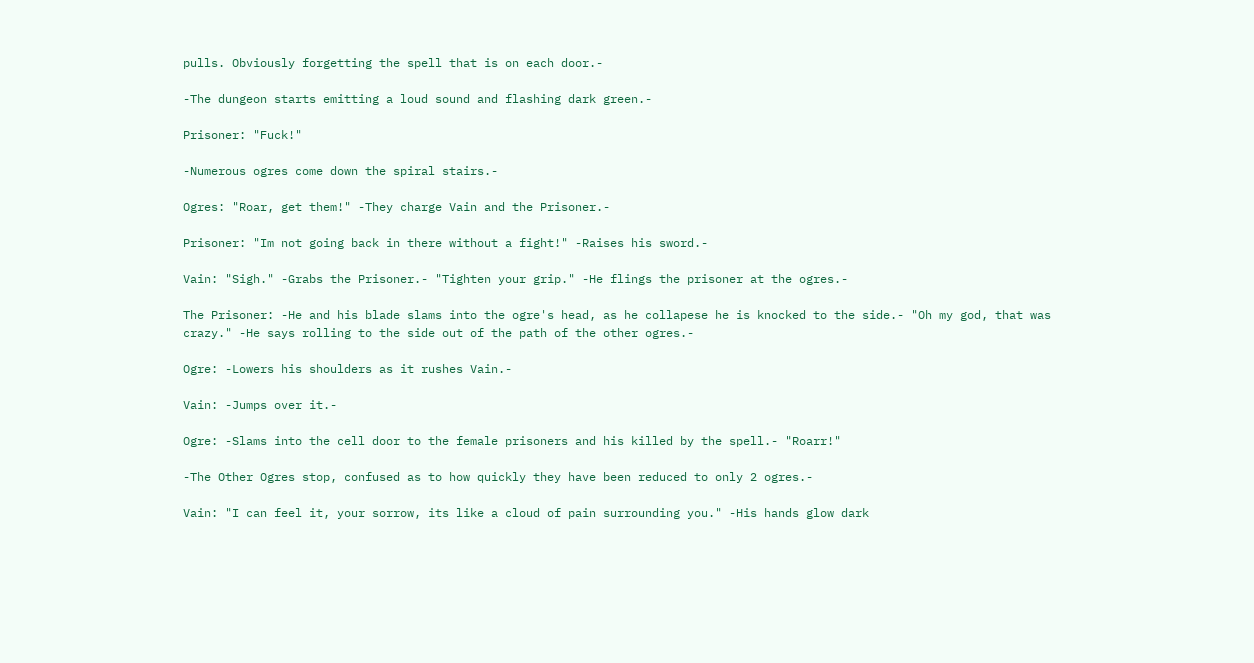pulls. Obviously forgetting the spell that is on each door.-

-The dungeon starts emitting a loud sound and flashing dark green.-

Prisoner: "Fuck!"

-Numerous ogres come down the spiral stairs.-

Ogres: "Roar, get them!" -They charge Vain and the Prisoner.-

Prisoner: "Im not going back in there without a fight!" -Raises his sword.-

Vain: "Sigh." -Grabs the Prisoner.- "Tighten your grip." -He flings the prisoner at the ogres.-

The Prisoner: -He and his blade slams into the ogre's head, as he collapese he is knocked to the side.- "Oh my god, that was crazy." -He says rolling to the side out of the path of the other ogres.-

Ogre: -Lowers his shoulders as it rushes Vain.-

Vain: -Jumps over it.-

Ogre: -Slams into the cell door to the female prisoners and his killed by the spell.- "Roarr!"

-The Other Ogres stop, confused as to how quickly they have been reduced to only 2 ogres.-

Vain: "I can feel it, your sorrow, its like a cloud of pain surrounding you." -His hands glow dark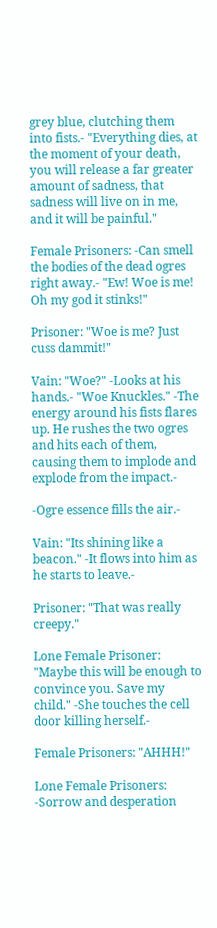grey blue, clutching them into fists.- "Everything dies, at the moment of your death, you will release a far greater amount of sadness, that sadness will live on in me, and it will be painful."

Female Prisoners: -Can smell the bodies of the dead ogres right away.- "Ew! Woe is me! Oh my god it stinks!"

Prisoner: "Woe is me? Just cuss dammit!"

Vain: "Woe?" -Looks at his hands.- "Woe Knuckles." -The energy around his fists flares up. He rushes the two ogres and hits each of them, causing them to implode and explode from the impact.-

-Ogre essence fills the air.-

Vain: "Its shining like a beacon." -It flows into him as he starts to leave.-

Prisoner: "That was really creepy."

Lone Female Prisoner: "Maybe this will be enough to convince you. Save my child." -She touches the cell door killing herself.-

Female Prisoners: "AHHH!"

Lone Female Prisoners: -Sorrow and desperation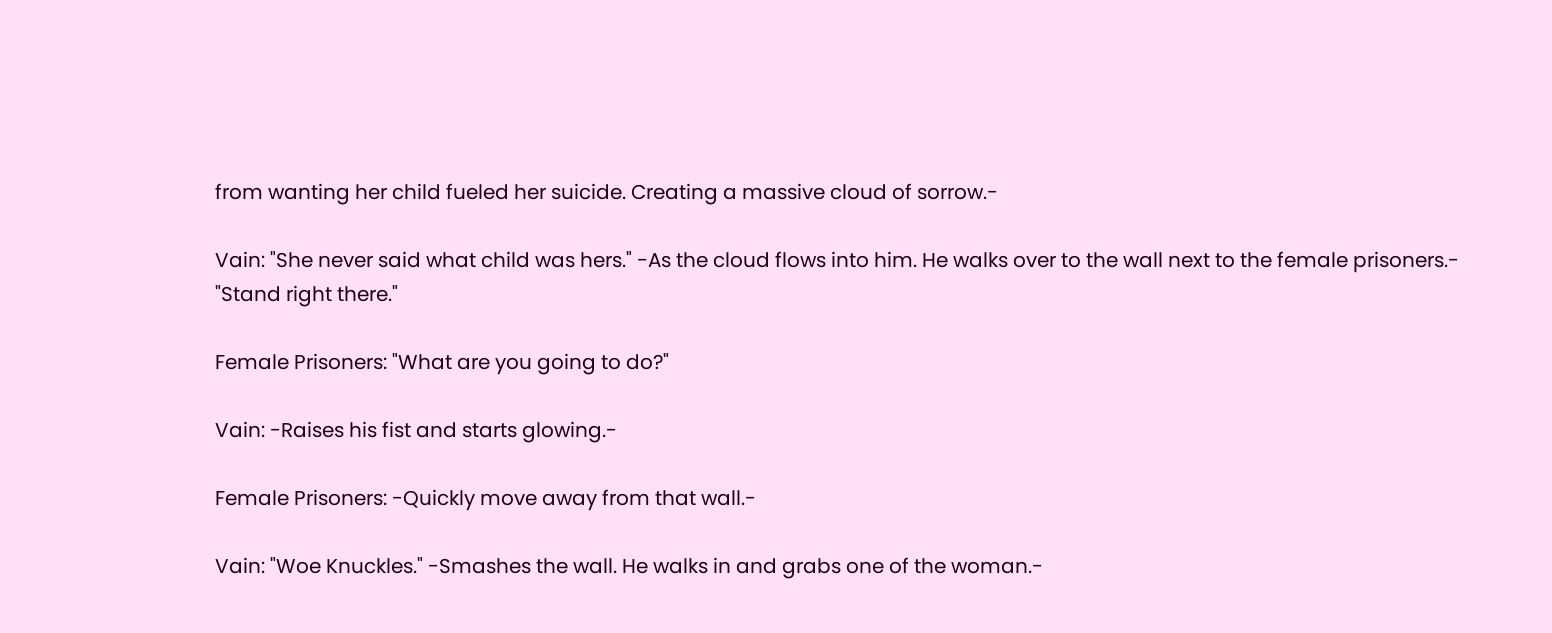from wanting her child fueled her suicide. Creating a massive cloud of sorrow.-

Vain: "She never said what child was hers." -As the cloud flows into him. He walks over to the wall next to the female prisoners.- "Stand right there."

Female Prisoners: "What are you going to do?"

Vain: -Raises his fist and starts glowing.-

Female Prisoners: -Quickly move away from that wall.-

Vain: "Woe Knuckles." -Smashes the wall. He walks in and grabs one of the woman.-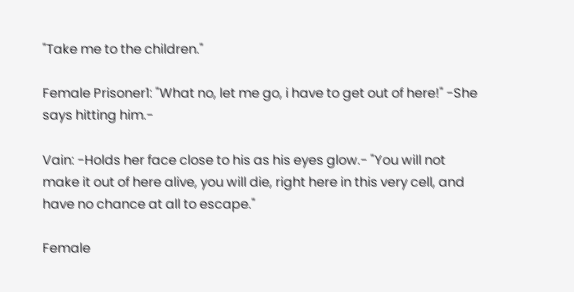"Take me to the children."

Female Prisoner1: "What no, let me go, i have to get out of here!" -She says hitting him.-

Vain: -Holds her face close to his as his eyes glow.- "You will not make it out of here alive, you will die, right here in this very cell, and have no chance at all to escape."

Female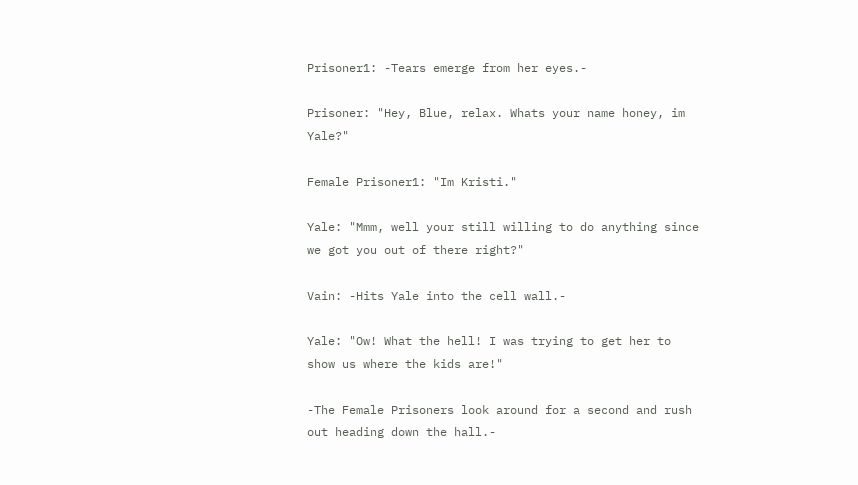Prisoner1: -Tears emerge from her eyes.-

Prisoner: "Hey, Blue, relax. Whats your name honey, im Yale?"

Female Prisoner1: "Im Kristi."

Yale: "Mmm, well your still willing to do anything since we got you out of there right?"

Vain: -Hits Yale into the cell wall.-

Yale: "Ow! What the hell! I was trying to get her to show us where the kids are!"

-The Female Prisoners look around for a second and rush out heading down the hall.-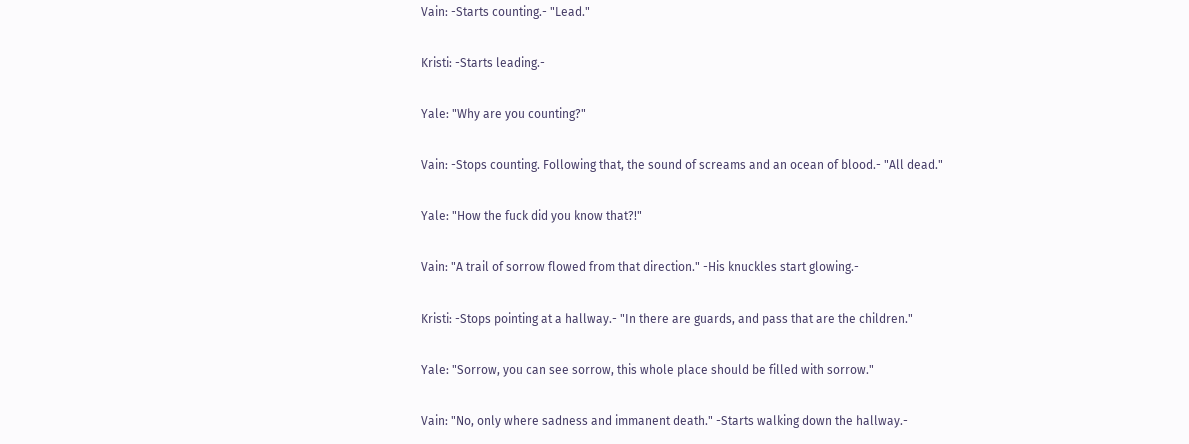Vain: -Starts counting.- "Lead."

Kristi: -Starts leading.-

Yale: "Why are you counting?"

Vain: -Stops counting. Following that, the sound of screams and an ocean of blood.- "All dead."

Yale: "How the fuck did you know that?!"

Vain: "A trail of sorrow flowed from that direction." -His knuckles start glowing.-

Kristi: -Stops pointing at a hallway.- "In there are guards, and pass that are the children."

Yale: "Sorrow, you can see sorrow, this whole place should be filled with sorrow."

Vain: "No, only where sadness and immanent death." -Starts walking down the hallway.-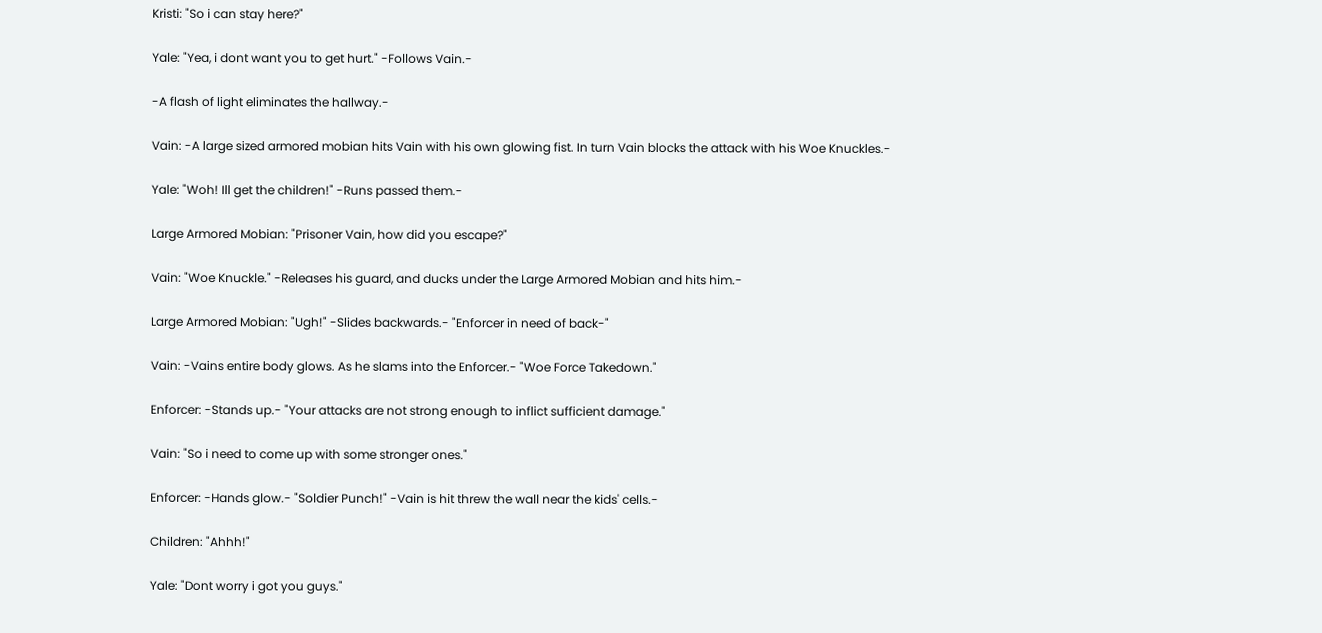Kristi: "So i can stay here?"

Yale: "Yea, i dont want you to get hurt." -Follows Vain.-

-A flash of light eliminates the hallway.-

Vain: -A large sized armored mobian hits Vain with his own glowing fist. In turn Vain blocks the attack with his Woe Knuckles.-

Yale: "Woh! Ill get the children!" -Runs passed them.-

Large Armored Mobian: "Prisoner Vain, how did you escape?"

Vain: "Woe Knuckle." -Releases his guard, and ducks under the Large Armored Mobian and hits him.-

Large Armored Mobian: "Ugh!" -Slides backwards.- "Enforcer in need of back-"

Vain: -Vains entire body glows. As he slams into the Enforcer.- "Woe Force Takedown."

Enforcer: -Stands up.- "Your attacks are not strong enough to inflict sufficient damage."

Vain: "So i need to come up with some stronger ones."

Enforcer: -Hands glow.- "Soldier Punch!" -Vain is hit threw the wall near the kids' cells.-

Children: "Ahhh!"

Yale: "Dont worry i got you guys."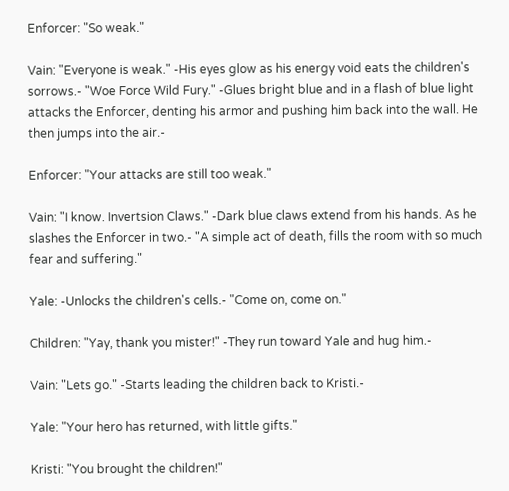Enforcer: "So weak."

Vain: "Everyone is weak." -His eyes glow as his energy void eats the children's sorrows.- "Woe Force Wild Fury." -Glues bright blue and in a flash of blue light attacks the Enforcer, denting his armor and pushing him back into the wall. He then jumps into the air.-

Enforcer: "Your attacks are still too weak."

Vain: "I know. Invertsion Claws." -Dark blue claws extend from his hands. As he slashes the Enforcer in two.- "A simple act of death, fills the room with so much fear and suffering."

Yale: -Unlocks the children's cells.- "Come on, come on."

Children: "Yay, thank you mister!" -They run toward Yale and hug him.-

Vain: "Lets go." -Starts leading the children back to Kristi.-

Yale: "Your hero has returned, with little gifts."

Kristi: "You brought the children!"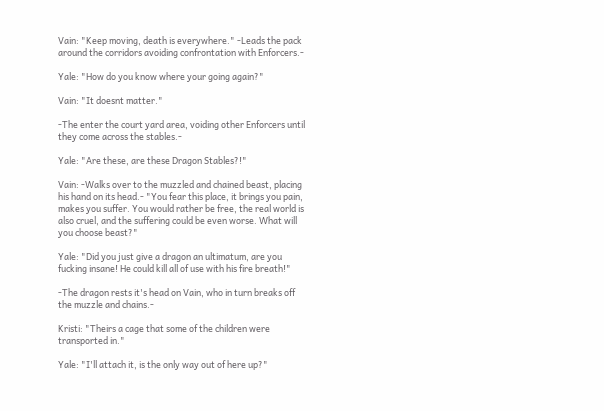Vain: "Keep moving, death is everywhere." -Leads the pack around the corridors avoiding confrontation with Enforcers.-

Yale: "How do you know where your going again?"

Vain: "It doesnt matter."

-The enter the court yard area, voiding other Enforcers until they come across the stables.-

Yale: "Are these, are these Dragon Stables?!"

Vain: -Walks over to the muzzled and chained beast, placing his hand on its head.- "You fear this place, it brings you pain, makes you suffer. You would rather be free, the real world is also cruel, and the suffering could be even worse. What will you choose beast?"

Yale: "Did you just give a dragon an ultimatum, are you fucking insane! He could kill all of use with his fire breath!"

-The dragon rests it's head on Vain, who in turn breaks off the muzzle and chains.-

Kristi: "Theirs a cage that some of the children were transported in."

Yale: "I'll attach it, is the only way out of here up?"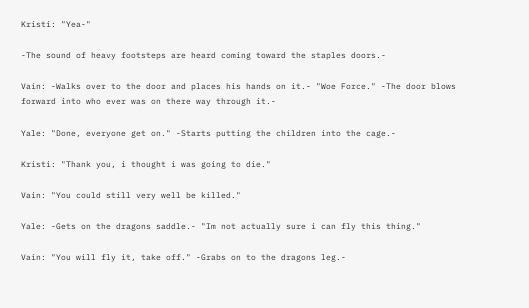Kristi: "Yea-"

-The sound of heavy footsteps are heard coming toward the staples doors.-

Vain: -Walks over to the door and places his hands on it.- "Woe Force." -The door blows forward into who ever was on there way through it.-

Yale: "Done, everyone get on." -Starts putting the children into the cage.-

Kristi: "Thank you, i thought i was going to die."

Vain: "You could still very well be killed."

Yale: -Gets on the dragons saddle.- "Im not actually sure i can fly this thing."

Vain: "You will fly it, take off." -Grabs on to the dragons leg.-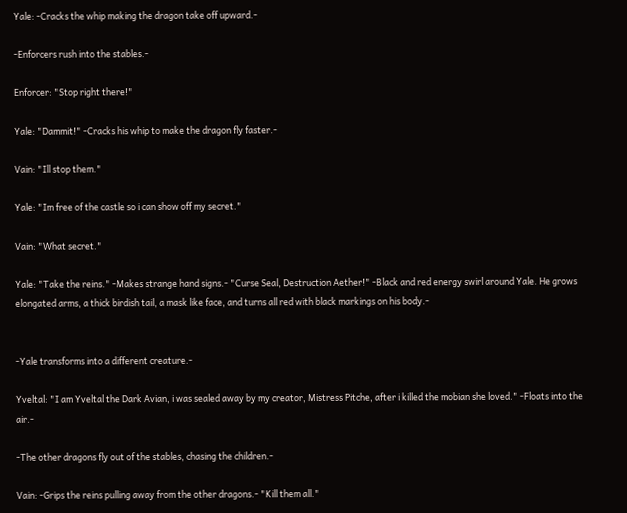Yale: -Cracks the whip making the dragon take off upward.-

-Enforcers rush into the stables.-

Enforcer: "Stop right there!"

Yale: "Dammit!" -Cracks his whip to make the dragon fly faster.-

Vain: "Ill stop them."

Yale: "Im free of the castle so i can show off my secret."

Vain: "What secret."

Yale: "Take the reins." -Makes strange hand signs.- "Curse Seal, Destruction Aether!" -Black and red energy swirl around Yale. He grows elongated arms, a thick birdish tail, a mask like face, and turns all red with black markings on his body.-


-Yale transforms into a different creature.-

Yveltal: "I am Yveltal the Dark Avian, i was sealed away by my creator, Mistress Pitche, after i killed the mobian she loved." -Floats into the air.-

-The other dragons fly out of the stables, chasing the children.-

Vain: -Grips the reins pulling away from the other dragons.- "Kill them all."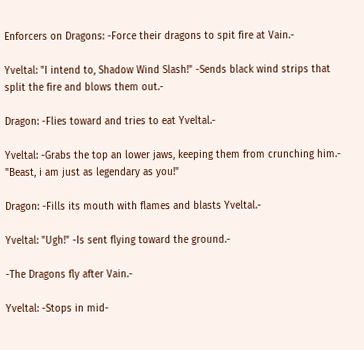Enforcers on Dragons: -Force their dragons to spit fire at Vain.-

Yveltal: "I intend to, Shadow Wind Slash!" -Sends black wind strips that split the fire and blows them out.-

Dragon: -Flies toward and tries to eat Yveltal.-

Yveltal: -Grabs the top an lower jaws, keeping them from crunching him.- "Beast, i am just as legendary as you!"

Dragon: -Fills its mouth with flames and blasts Yveltal.-

Yveltal: "Ugh!" -Is sent flying toward the ground.-

-The Dragons fly after Vain.-

Yveltal: -Stops in mid-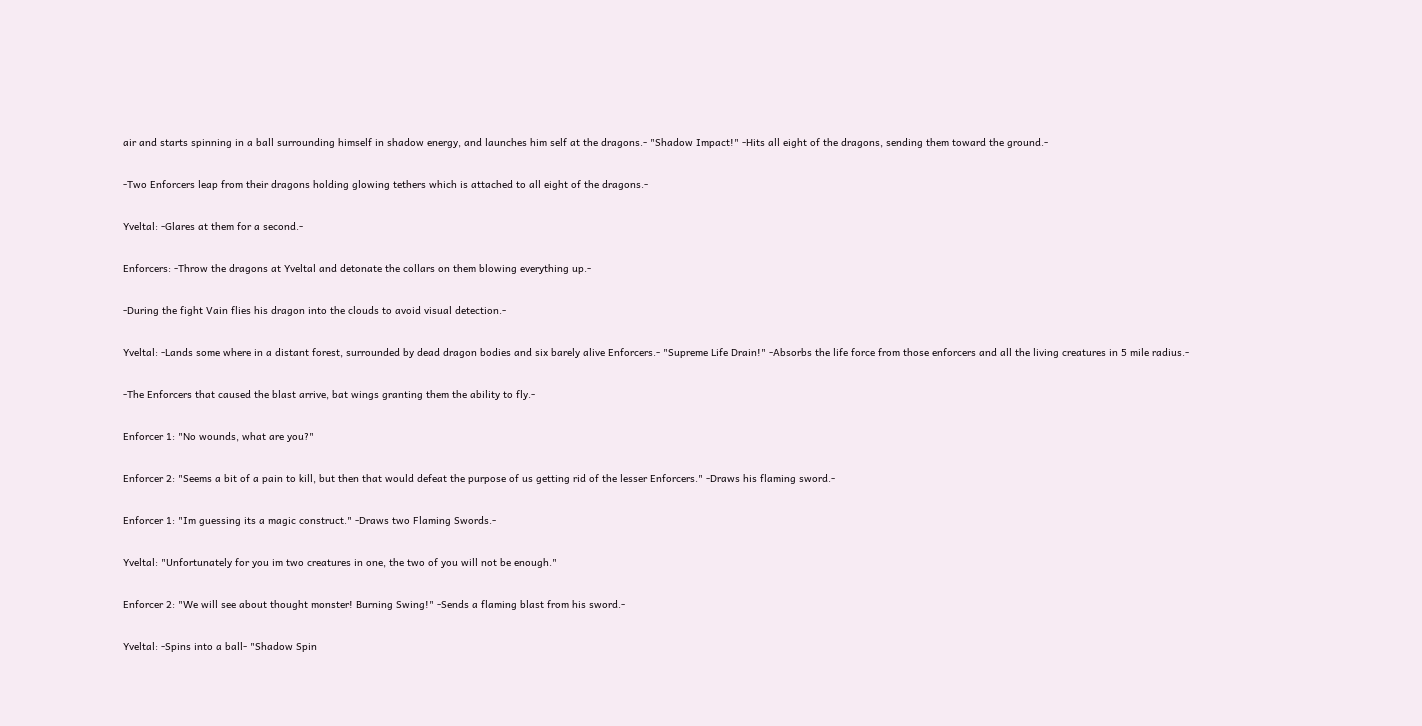air and starts spinning in a ball surrounding himself in shadow energy, and launches him self at the dragons.- "Shadow Impact!" -Hits all eight of the dragons, sending them toward the ground.-

-Two Enforcers leap from their dragons holding glowing tethers which is attached to all eight of the dragons.-

Yveltal: -Glares at them for a second.-

Enforcers: -Throw the dragons at Yveltal and detonate the collars on them blowing everything up.-

-During the fight Vain flies his dragon into the clouds to avoid visual detection.-

Yveltal: -Lands some where in a distant forest, surrounded by dead dragon bodies and six barely alive Enforcers.- "Supreme Life Drain!" -Absorbs the life force from those enforcers and all the living creatures in 5 mile radius.-

-The Enforcers that caused the blast arrive, bat wings granting them the ability to fly.-

Enforcer 1: "No wounds, what are you?"

Enforcer 2: "Seems a bit of a pain to kill, but then that would defeat the purpose of us getting rid of the lesser Enforcers." -Draws his flaming sword.-

Enforcer 1: "Im guessing its a magic construct." -Draws two Flaming Swords.-

Yveltal: "Unfortunately for you im two creatures in one, the two of you will not be enough."

Enforcer 2: "We will see about thought monster! Burning Swing!" -Sends a flaming blast from his sword.-

Yveltal: -Spins into a ball- "Shadow Spin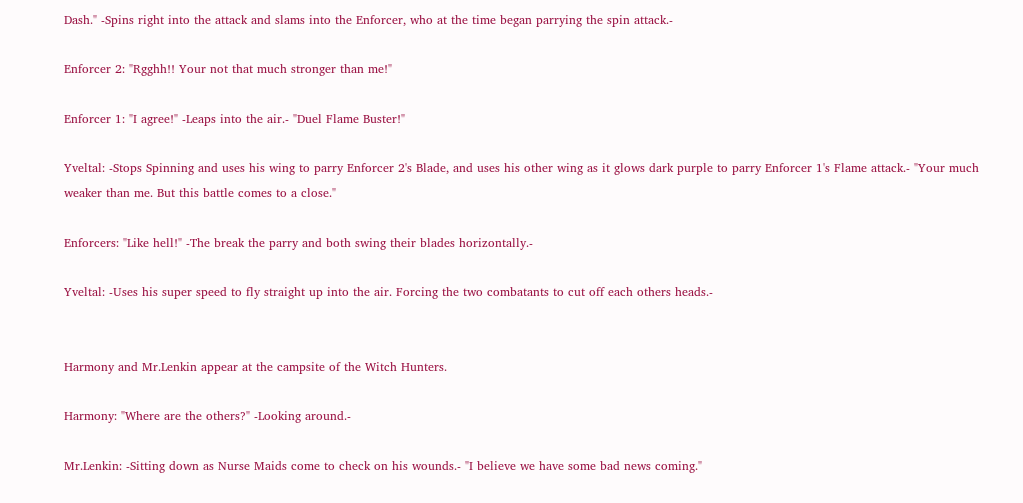Dash." -Spins right into the attack and slams into the Enforcer, who at the time began parrying the spin attack.-

Enforcer 2: "Rgghh!! Your not that much stronger than me!"

Enforcer 1: "I agree!" -Leaps into the air.- "Duel Flame Buster!"

Yveltal: -Stops Spinning and uses his wing to parry Enforcer 2's Blade, and uses his other wing as it glows dark purple to parry Enforcer 1's Flame attack.- "Your much weaker than me. But this battle comes to a close."

Enforcers: "Like hell!" -The break the parry and both swing their blades horizontally.-

Yveltal: -Uses his super speed to fly straight up into the air. Forcing the two combatants to cut off each others heads.-


Harmony and Mr.Lenkin appear at the campsite of the Witch Hunters.

Harmony: "Where are the others?" -Looking around.-

Mr.Lenkin: -Sitting down as Nurse Maids come to check on his wounds.- "I believe we have some bad news coming."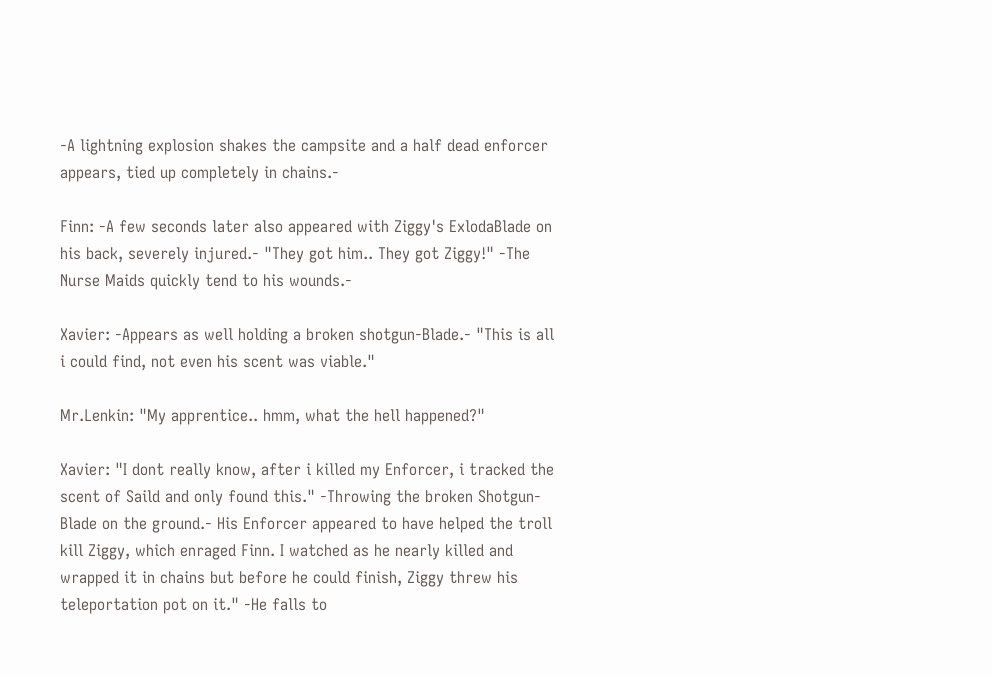-A lightning explosion shakes the campsite and a half dead enforcer appears, tied up completely in chains.-

Finn: -A few seconds later also appeared with Ziggy's ExlodaBlade on his back, severely injured.- "They got him.. They got Ziggy!" -The Nurse Maids quickly tend to his wounds.-

Xavier: -Appears as well holding a broken shotgun-Blade.- "This is all i could find, not even his scent was viable."

Mr.Lenkin: "My apprentice.. hmm, what the hell happened?"

Xavier: "I dont really know, after i killed my Enforcer, i tracked the scent of Saild and only found this." -Throwing the broken Shotgun-Blade on the ground.- His Enforcer appeared to have helped the troll kill Ziggy, which enraged Finn. I watched as he nearly killed and wrapped it in chains but before he could finish, Ziggy threw his teleportation pot on it." -He falls to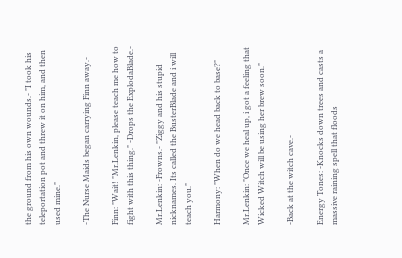the ground from his own wounds.- "I took his teleportation pot and threw it on him, and then used mine."

-The Nurse Maids began carrying Finn away.-

Finn: "Wait! "Mr.Lenkin, please teach me how to fight with this thing." -Drops the ExplodaBlade.-

Mr.Lenkin: -Frowns.- "Ziggy and his stupid nicknames. Its called the BusterBlade and i will teach you."

Harmony: "When do we head back to base?"

Mr.Lenkin: "Once we heal up, i got a feeling that Wicked Witch will be using her brew soon."

-Back at the witch cave.-

Energy Tones: -Knocks down trees and casts a massive raining spell that floods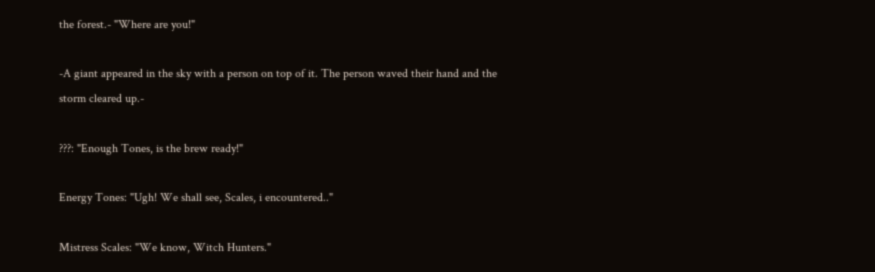the forest.- "Where are you!"

-A giant appeared in the sky with a person on top of it. The person waved their hand and the storm cleared up.-

???: "Enough Tones, is the brew ready!"

Energy Tones: "Ugh! We shall see, Scales, i encountered.."

Mistress Scales: "We know, Witch Hunters."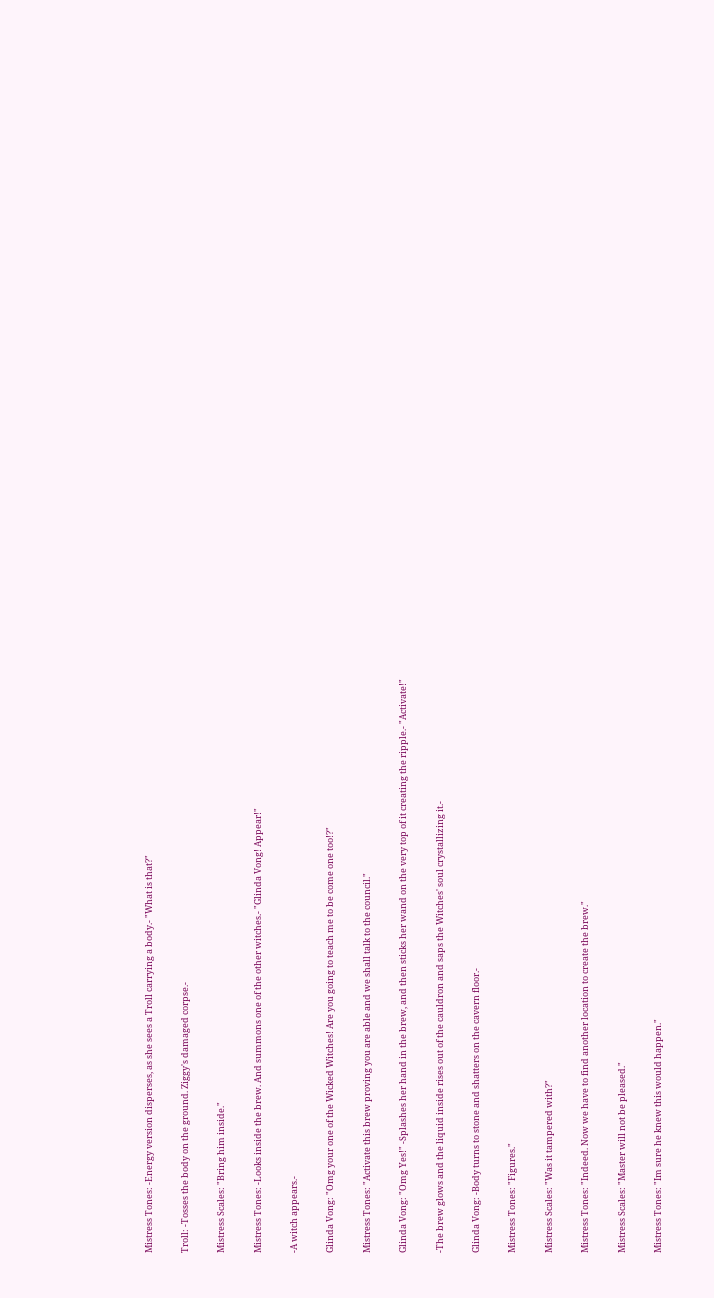Mistress Tones: -Energy version disperses, as she sees a Troll carrying a body.- "What is that?"

Troll: -Tosses the body on the ground. Ziggy's damaged corpse.-

Mistress Scales: "Bring him inside."

Mistress Tones: -Looks inside the brew. And summons one of the other witches.- "Glinda Vong! Appear!"

-A witch appears.-

Glinda Vong: "Omg your one of the Wicked Witches! Are you going to teach me to be come one too!?"

Mistress Tones: "Activate this brew proving you are able and we shall talk to the council."

Glinda Vong: "Omg Yes!" -Splashes her hand in the brew, and then sticks her wand on the very top of it creating the ripple.- "Activate!"

-The brew glows and the liquid inside rises out of the cauldron and saps the Witches' soul crystallizing it.-

Glinda Vong: -Body turns to stone and shatters on the cavern floor.-

Mistress Tones: "Figures."

Mistress Scales: "Was it tampered with?"

Mistress Tones: "Indeed. Now we have to find another location to create the brew."

Mistress Scales: "Master will not be pleased."

Mistress Tones: "Im sure he knew this would happen."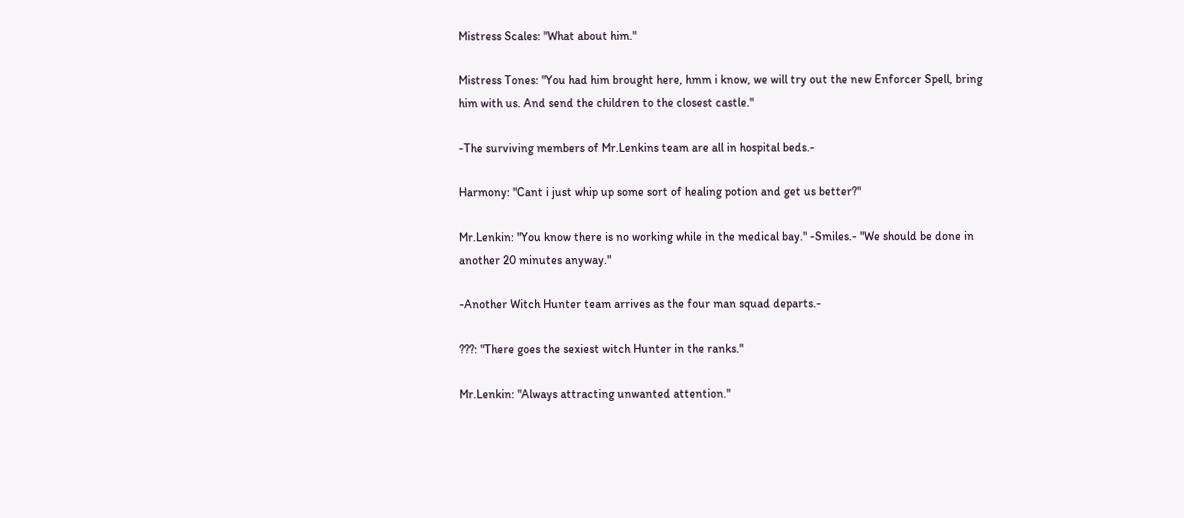Mistress Scales: "What about him."

Mistress Tones: "You had him brought here, hmm i know, we will try out the new Enforcer Spell, bring him with us. And send the children to the closest castle."

-The surviving members of Mr.Lenkins team are all in hospital beds.-

Harmony: "Cant i just whip up some sort of healing potion and get us better?"

Mr.Lenkin: "You know there is no working while in the medical bay." -Smiles.- "We should be done in another 20 minutes anyway."

-Another Witch Hunter team arrives as the four man squad departs.-

???: "There goes the sexiest witch Hunter in the ranks."

Mr.Lenkin: "Always attracting unwanted attention."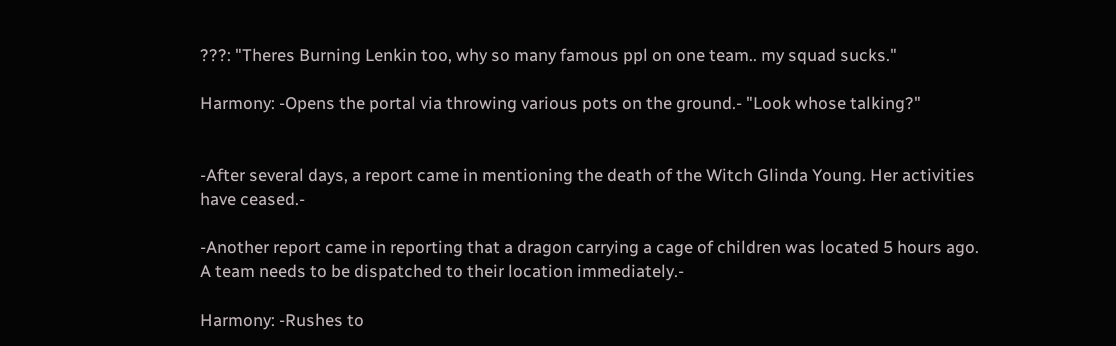???: "Theres Burning Lenkin too, why so many famous ppl on one team.. my squad sucks."

Harmony: -Opens the portal via throwing various pots on the ground.- "Look whose talking?"


-After several days, a report came in mentioning the death of the Witch Glinda Young. Her activities have ceased.-

-Another report came in reporting that a dragon carrying a cage of children was located 5 hours ago. A team needs to be dispatched to their location immediately.-

Harmony: -Rushes to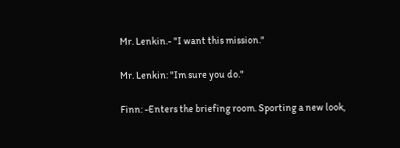Mr. Lenkin.- "I want this mission."

Mr. Lenkin: "Im sure you do."

Finn: -Enters the briefing room. Sporting a new look,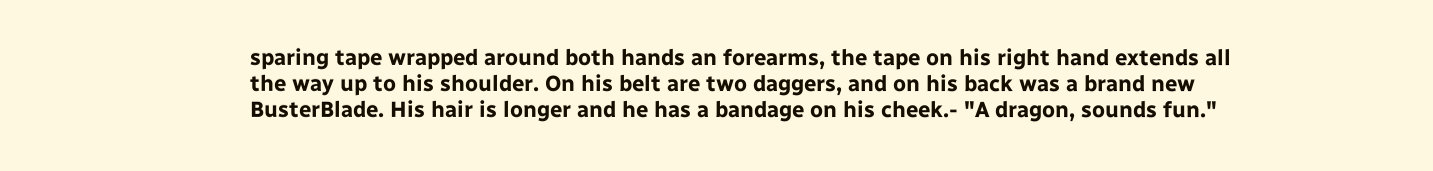sparing tape wrapped around both hands an forearms, the tape on his right hand extends all the way up to his shoulder. On his belt are two daggers, and on his back was a brand new BusterBlade. His hair is longer and he has a bandage on his cheek.- "A dragon, sounds fun."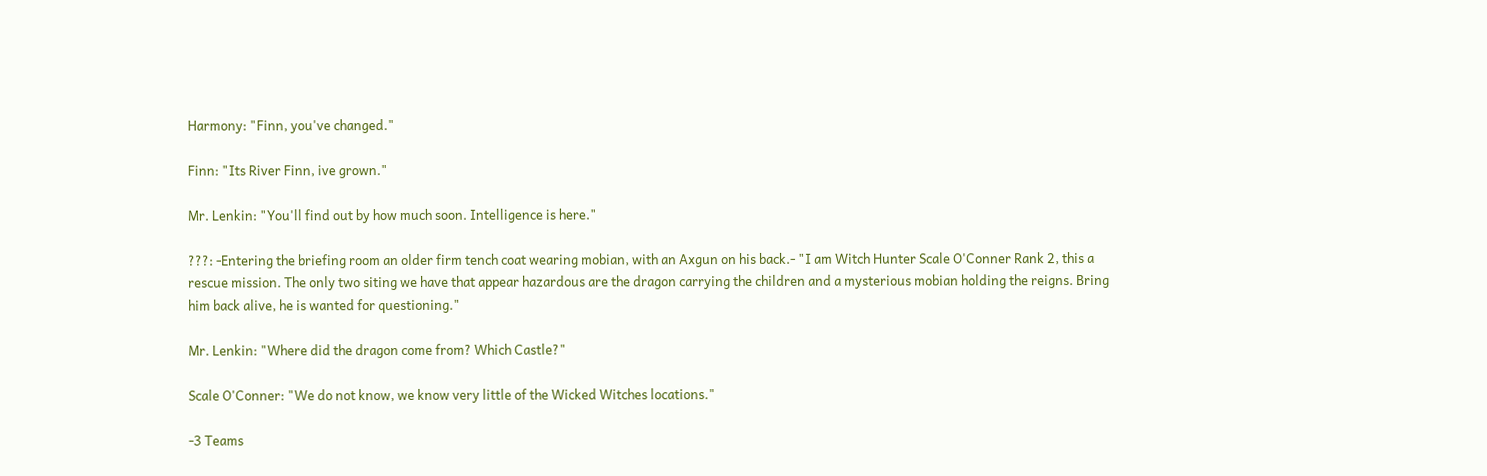Harmony: "Finn, you've changed."

Finn: "Its River Finn, ive grown."

Mr. Lenkin: "You'll find out by how much soon. Intelligence is here."

???: -Entering the briefing room an older firm tench coat wearing mobian, with an Axgun on his back.- "I am Witch Hunter Scale O'Conner Rank 2, this a rescue mission. The only two siting we have that appear hazardous are the dragon carrying the children and a mysterious mobian holding the reigns. Bring him back alive, he is wanted for questioning."

Mr. Lenkin: "Where did the dragon come from? Which Castle?"

Scale O'Conner: "We do not know, we know very little of the Wicked Witches locations."

-3 Teams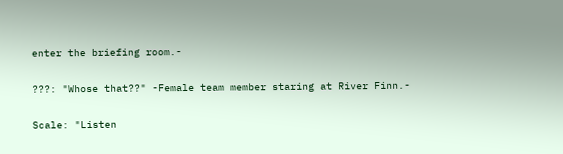enter the briefing room.-

???: "Whose that??" -Female team member staring at River Finn.-

Scale: "Listen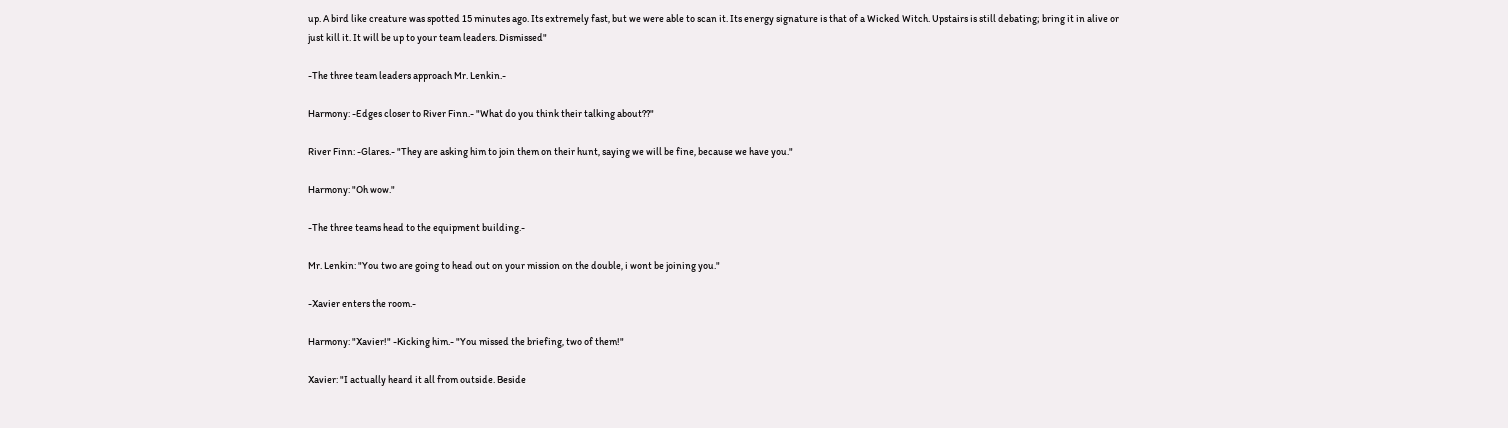up. A bird like creature was spotted 15 minutes ago. Its extremely fast, but we were able to scan it. Its energy signature is that of a Wicked Witch. Upstairs is still debating; bring it in alive or just kill it. It will be up to your team leaders. Dismissed"

-The three team leaders approach Mr. Lenkin.-

Harmony: -Edges closer to River Finn.- "What do you think their talking about??"

River Finn: -Glares.- "They are asking him to join them on their hunt, saying we will be fine, because we have you."

Harmony: "Oh wow."

-The three teams head to the equipment building.-

Mr. Lenkin: "You two are going to head out on your mission on the double, i wont be joining you."

-Xavier enters the room.-

Harmony: "Xavier!" -Kicking him.- "You missed the briefing, two of them!"

Xavier: "I actually heard it all from outside. Beside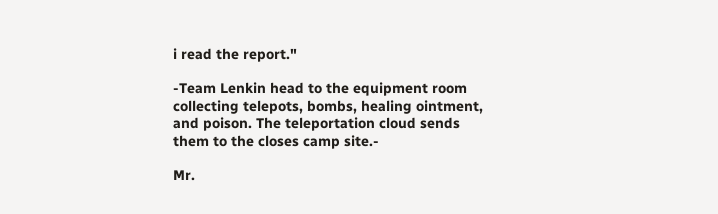i read the report."

-Team Lenkin head to the equipment room collecting telepots, bombs, healing ointment, and poison. The teleportation cloud sends them to the closes camp site.-

Mr.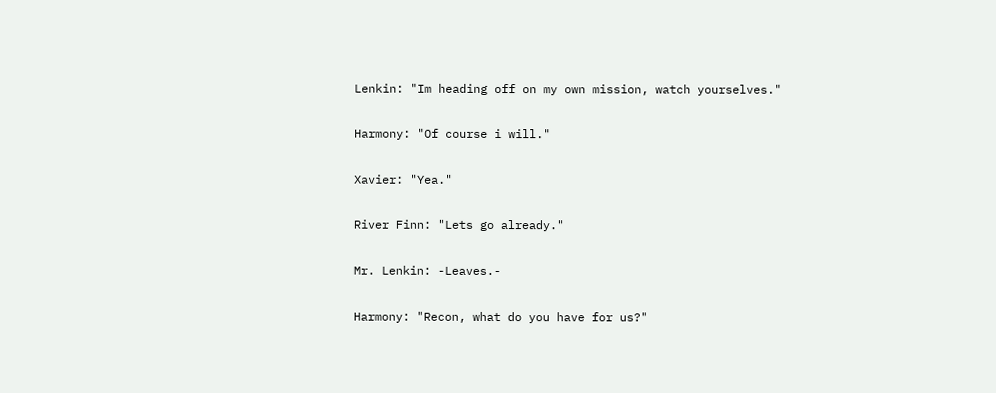Lenkin: "Im heading off on my own mission, watch yourselves."

Harmony: "Of course i will."

Xavier: "Yea."

River Finn: "Lets go already."

Mr. Lenkin: -Leaves.-

Harmony: "Recon, what do you have for us?"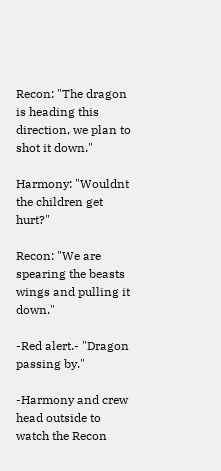Recon: "The dragon is heading this direction, we plan to shot it down."

Harmony: "Wouldnt the children get hurt?"

Recon: "We are spearing the beasts wings and pulling it down."

-Red alert.- "Dragon passing by."

-Harmony and crew head outside to watch the Recon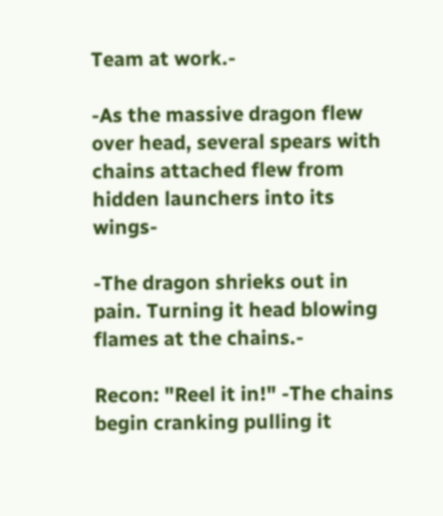Team at work.-

-As the massive dragon flew over head, several spears with chains attached flew from hidden launchers into its wings-

-The dragon shrieks out in pain. Turning it head blowing flames at the chains.-

Recon: "Reel it in!" -The chains begin cranking pulling it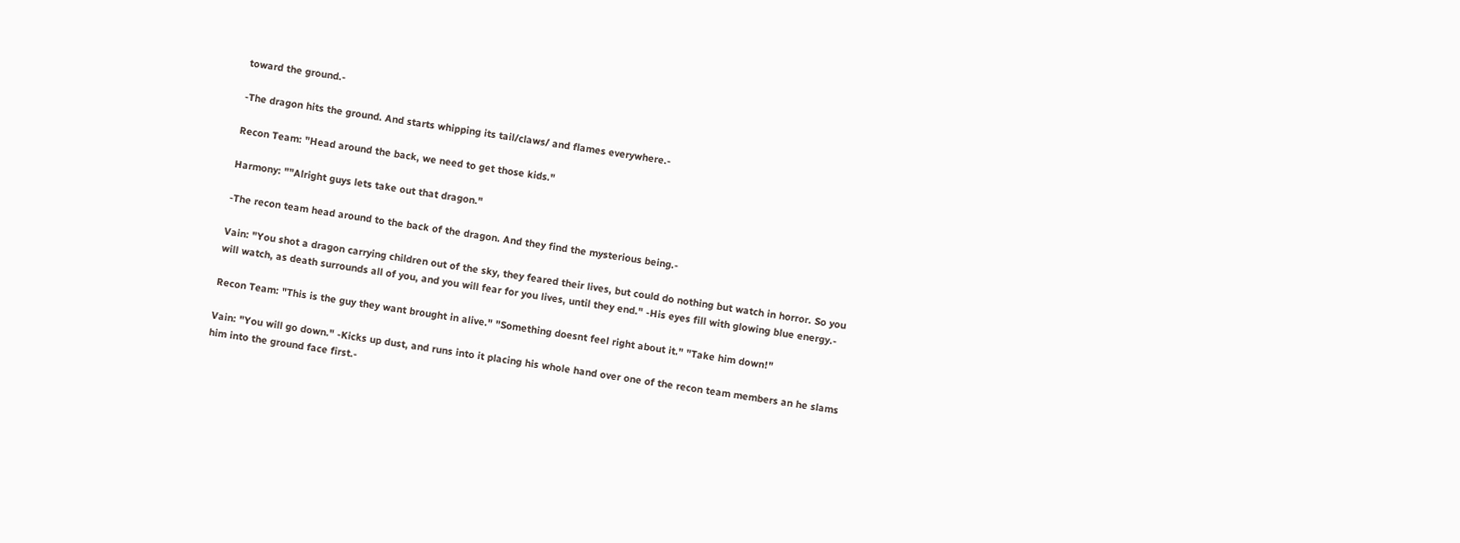toward the ground.-

-The dragon hits the ground. And starts whipping its tail/claws/ and flames everywhere.-

Recon Team: "Head around the back, we need to get those kids."

Harmony: ""Alright guys lets take out that dragon."

-The recon team head around to the back of the dragon. And they find the mysterious being.-

Vain: "You shot a dragon carrying children out of the sky, they feared their lives, but could do nothing but watch in horror. So you will watch, as death surrounds all of you, and you will fear for you lives, until they end." -His eyes fill with glowing blue energy.-

Recon Team: "This is the guy they want brought in alive." "Something doesnt feel right about it." "Take him down!"

Vain: "You will go down." -Kicks up dust, and runs into it placing his whole hand over one of the recon team members an he slams him into the ground face first.-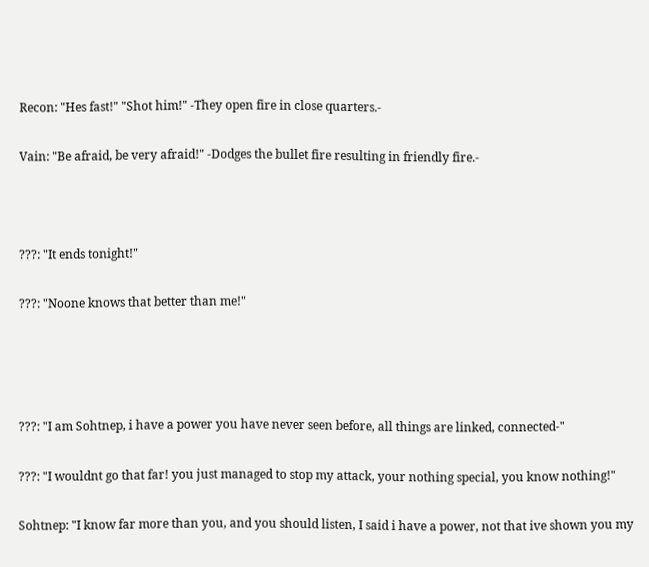Recon: "Hes fast!" "Shot him!" -They open fire in close quarters.-

Vain: "Be afraid, be very afraid!" -Dodges the bullet fire resulting in friendly fire.-



???: "It ends tonight!"

???: "Noone knows that better than me!"




???: "I am Sohtnep, i have a power you have never seen before, all things are linked, connected-"

???: "I wouldnt go that far! you just managed to stop my attack, your nothing special, you know nothing!"

Sohtnep: "I know far more than you, and you should listen, I said i have a power, not that ive shown you my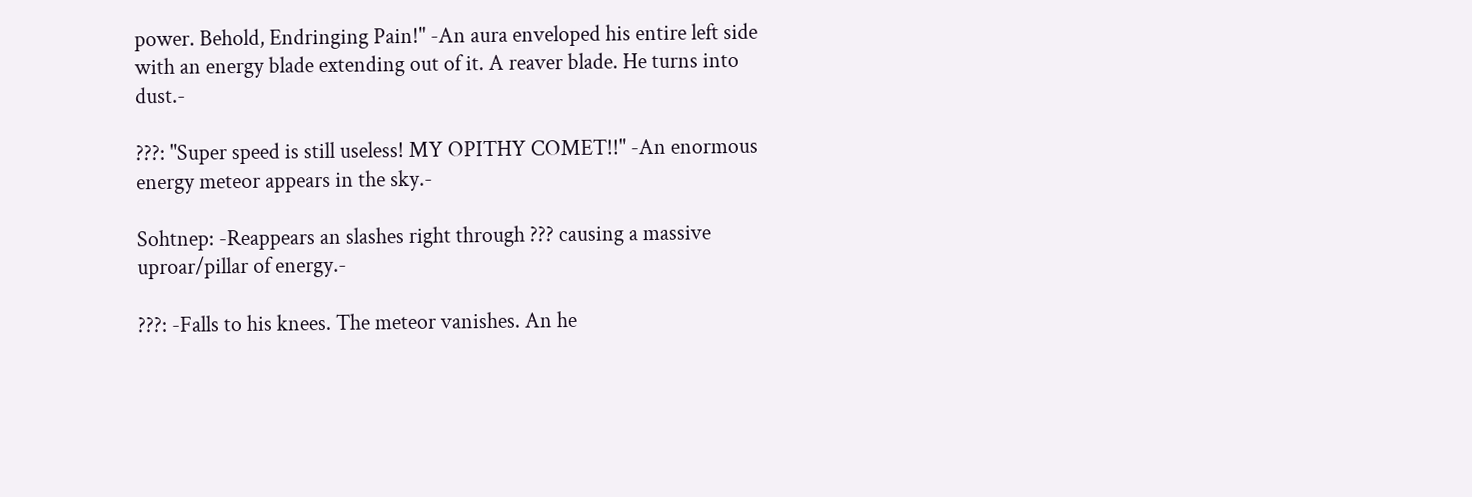power. Behold, Endringing Pain!" -An aura enveloped his entire left side with an energy blade extending out of it. A reaver blade. He turns into dust.-

???: "Super speed is still useless! MY OPITHY COMET!!" -An enormous energy meteor appears in the sky.-

Sohtnep: -Reappears an slashes right through ??? causing a massive uproar/pillar of energy.-

???: -Falls to his knees. The meteor vanishes. An he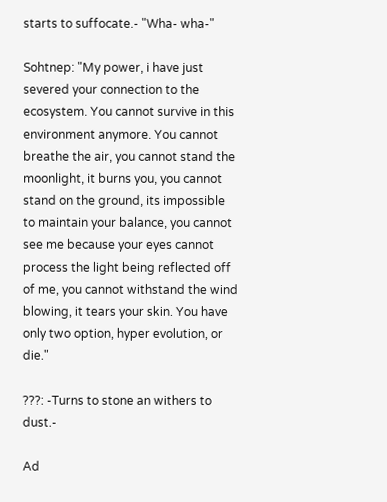starts to suffocate.- "Wha- wha-"

Sohtnep: "My power, i have just severed your connection to the ecosystem. You cannot survive in this environment anymore. You cannot breathe the air, you cannot stand the moonlight, it burns you, you cannot stand on the ground, its impossible to maintain your balance, you cannot see me because your eyes cannot process the light being reflected off of me, you cannot withstand the wind blowing, it tears your skin. You have only two option, hyper evolution, or die."

???: -Turns to stone an withers to dust.-

Ad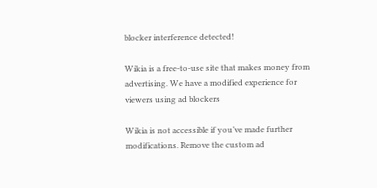blocker interference detected!

Wikia is a free-to-use site that makes money from advertising. We have a modified experience for viewers using ad blockers

Wikia is not accessible if you’ve made further modifications. Remove the custom ad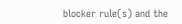blocker rule(s) and the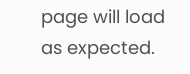page will load as expected.